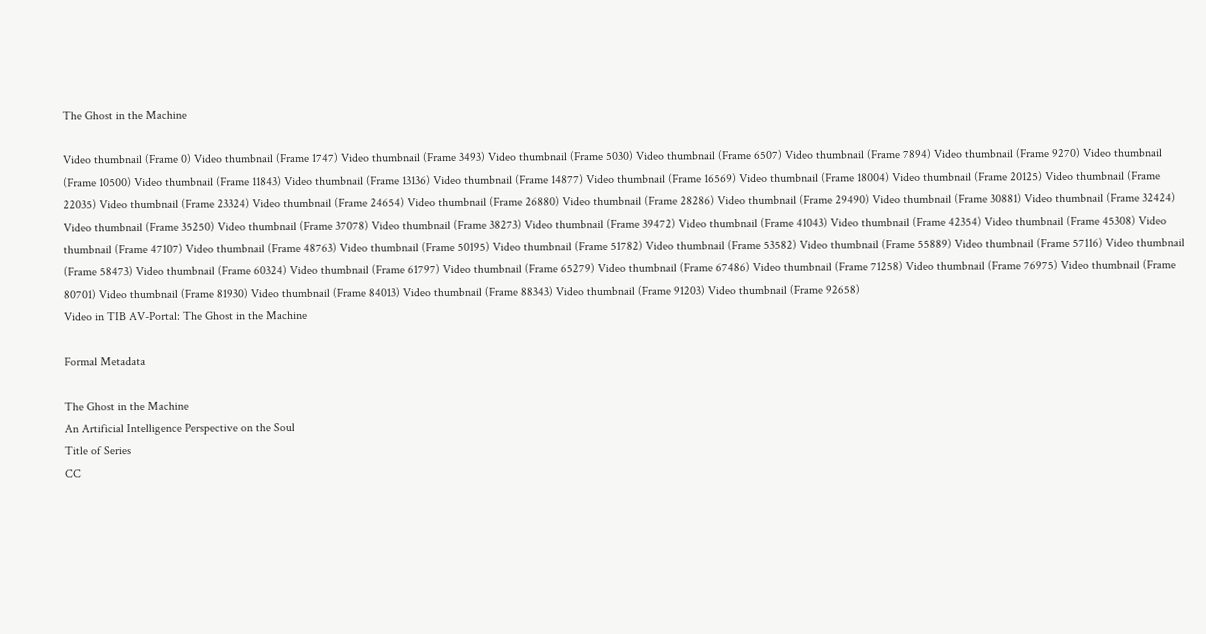The Ghost in the Machine

Video thumbnail (Frame 0) Video thumbnail (Frame 1747) Video thumbnail (Frame 3493) Video thumbnail (Frame 5030) Video thumbnail (Frame 6507) Video thumbnail (Frame 7894) Video thumbnail (Frame 9270) Video thumbnail (Frame 10500) Video thumbnail (Frame 11843) Video thumbnail (Frame 13136) Video thumbnail (Frame 14877) Video thumbnail (Frame 16569) Video thumbnail (Frame 18004) Video thumbnail (Frame 20125) Video thumbnail (Frame 22035) Video thumbnail (Frame 23324) Video thumbnail (Frame 24654) Video thumbnail (Frame 26880) Video thumbnail (Frame 28286) Video thumbnail (Frame 29490) Video thumbnail (Frame 30881) Video thumbnail (Frame 32424) Video thumbnail (Frame 35250) Video thumbnail (Frame 37078) Video thumbnail (Frame 38273) Video thumbnail (Frame 39472) Video thumbnail (Frame 41043) Video thumbnail (Frame 42354) Video thumbnail (Frame 45308) Video thumbnail (Frame 47107) Video thumbnail (Frame 48763) Video thumbnail (Frame 50195) Video thumbnail (Frame 51782) Video thumbnail (Frame 53582) Video thumbnail (Frame 55889) Video thumbnail (Frame 57116) Video thumbnail (Frame 58473) Video thumbnail (Frame 60324) Video thumbnail (Frame 61797) Video thumbnail (Frame 65279) Video thumbnail (Frame 67486) Video thumbnail (Frame 71258) Video thumbnail (Frame 76975) Video thumbnail (Frame 80701) Video thumbnail (Frame 81930) Video thumbnail (Frame 84013) Video thumbnail (Frame 88343) Video thumbnail (Frame 91203) Video thumbnail (Frame 92658)
Video in TIB AV-Portal: The Ghost in the Machine

Formal Metadata

The Ghost in the Machine
An Artificial Intelligence Perspective on the Soul
Title of Series
CC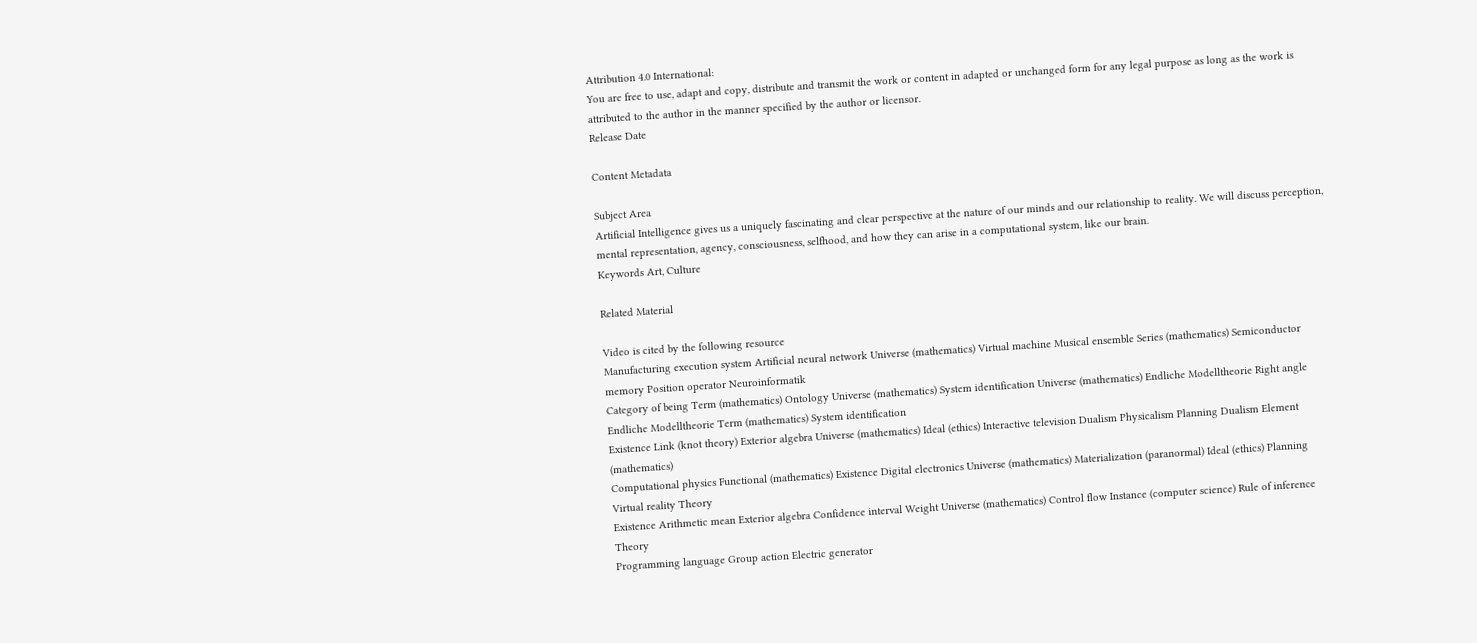Attribution 4.0 International:
You are free to use, adapt and copy, distribute and transmit the work or content in adapted or unchanged form for any legal purpose as long as the work is attributed to the author in the manner specified by the author or licensor.
Release Date

Content Metadata

Subject Area
Artificial Intelligence gives us a uniquely fascinating and clear perspective at the nature of our minds and our relationship to reality. We will discuss perception, mental representation, agency, consciousness, selfhood, and how they can arise in a computational system, like our brain.
Keywords Art, Culture

Related Material

Video is cited by the following resource
Manufacturing execution system Artificial neural network Universe (mathematics) Virtual machine Musical ensemble Series (mathematics) Semiconductor memory Position operator Neuroinformatik
Category of being Term (mathematics) Ontology Universe (mathematics) System identification Universe (mathematics) Endliche Modelltheorie Right angle Endliche Modelltheorie Term (mathematics) System identification
Existence Link (knot theory) Exterior algebra Universe (mathematics) Ideal (ethics) Interactive television Dualism Physicalism Planning Dualism Element (mathematics)
Computational physics Functional (mathematics) Existence Digital electronics Universe (mathematics) Materialization (paranormal) Ideal (ethics) Planning Virtual reality Theory
Existence Arithmetic mean Exterior algebra Confidence interval Weight Universe (mathematics) Control flow Instance (computer science) Rule of inference Theory
Programming language Group action Electric generator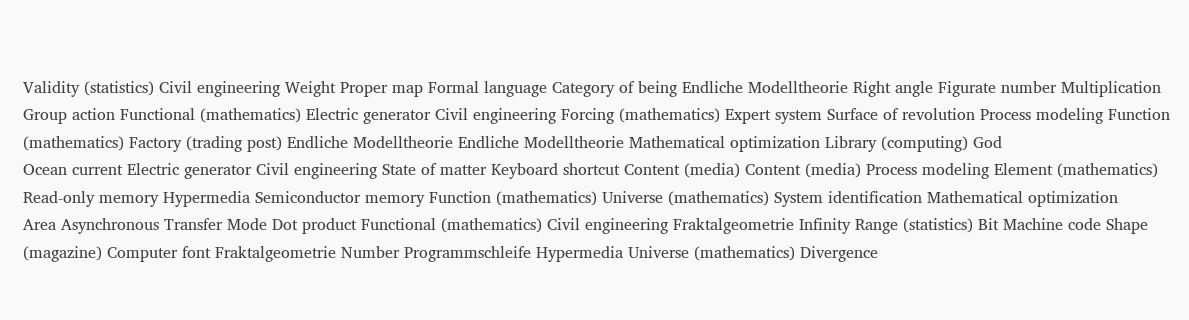Validity (statistics) Civil engineering Weight Proper map Formal language Category of being Endliche Modelltheorie Right angle Figurate number Multiplication
Group action Functional (mathematics) Electric generator Civil engineering Forcing (mathematics) Expert system Surface of revolution Process modeling Function (mathematics) Factory (trading post) Endliche Modelltheorie Endliche Modelltheorie Mathematical optimization Library (computing) God
Ocean current Electric generator Civil engineering State of matter Keyboard shortcut Content (media) Content (media) Process modeling Element (mathematics) Read-only memory Hypermedia Semiconductor memory Function (mathematics) Universe (mathematics) System identification Mathematical optimization
Area Asynchronous Transfer Mode Dot product Functional (mathematics) Civil engineering Fraktalgeometrie Infinity Range (statistics) Bit Machine code Shape (magazine) Computer font Fraktalgeometrie Number Programmschleife Hypermedia Universe (mathematics) Divergence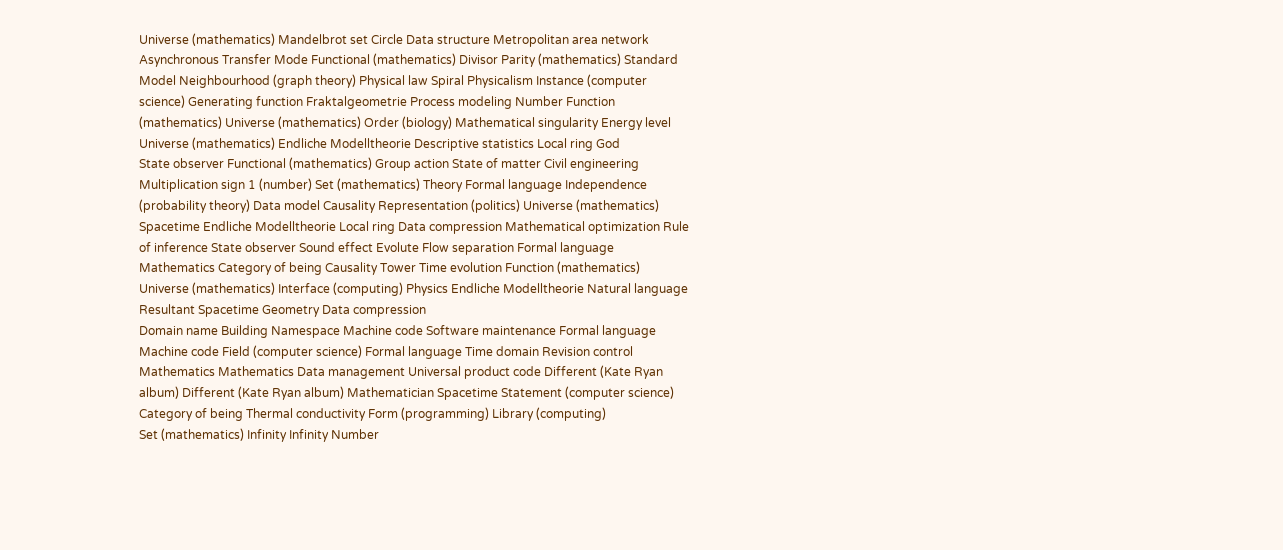Universe (mathematics) Mandelbrot set Circle Data structure Metropolitan area network
Asynchronous Transfer Mode Functional (mathematics) Divisor Parity (mathematics) Standard Model Neighbourhood (graph theory) Physical law Spiral Physicalism Instance (computer science) Generating function Fraktalgeometrie Process modeling Number Function (mathematics) Universe (mathematics) Order (biology) Mathematical singularity Energy level Universe (mathematics) Endliche Modelltheorie Descriptive statistics Local ring God
State observer Functional (mathematics) Group action State of matter Civil engineering Multiplication sign 1 (number) Set (mathematics) Theory Formal language Independence (probability theory) Data model Causality Representation (politics) Universe (mathematics) Spacetime Endliche Modelltheorie Local ring Data compression Mathematical optimization Rule of inference State observer Sound effect Evolute Flow separation Formal language Mathematics Category of being Causality Tower Time evolution Function (mathematics) Universe (mathematics) Interface (computing) Physics Endliche Modelltheorie Natural language Resultant Spacetime Geometry Data compression
Domain name Building Namespace Machine code Software maintenance Formal language Machine code Field (computer science) Formal language Time domain Revision control Mathematics Mathematics Data management Universal product code Different (Kate Ryan album) Different (Kate Ryan album) Mathematician Spacetime Statement (computer science) Category of being Thermal conductivity Form (programming) Library (computing)
Set (mathematics) Infinity Infinity Number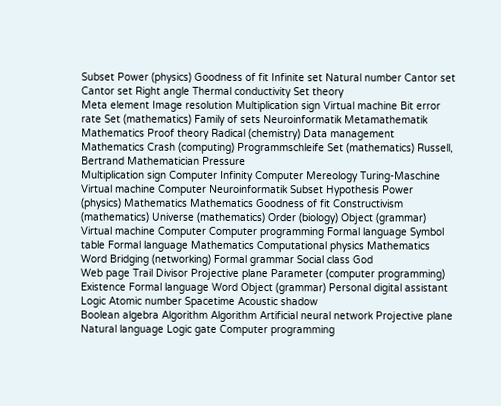Subset Power (physics) Goodness of fit Infinite set Natural number Cantor set Cantor set Right angle Thermal conductivity Set theory
Meta element Image resolution Multiplication sign Virtual machine Bit error rate Set (mathematics) Family of sets Neuroinformatik Metamathematik Mathematics Proof theory Radical (chemistry) Data management Mathematics Crash (computing) Programmschleife Set (mathematics) Russell, Bertrand Mathematician Pressure
Multiplication sign Computer Infinity Computer Mereology Turing-Maschine Virtual machine Computer Neuroinformatik Subset Hypothesis Power (physics) Mathematics Mathematics Goodness of fit Constructivism (mathematics) Universe (mathematics) Order (biology) Object (grammar)
Virtual machine Computer Computer programming Formal language Symbol table Formal language Mathematics Computational physics Mathematics Word Bridging (networking) Formal grammar Social class God
Web page Trail Divisor Projective plane Parameter (computer programming) Existence Formal language Word Object (grammar) Personal digital assistant Logic Atomic number Spacetime Acoustic shadow
Boolean algebra Algorithm Algorithm Artificial neural network Projective plane Natural language Logic gate Computer programming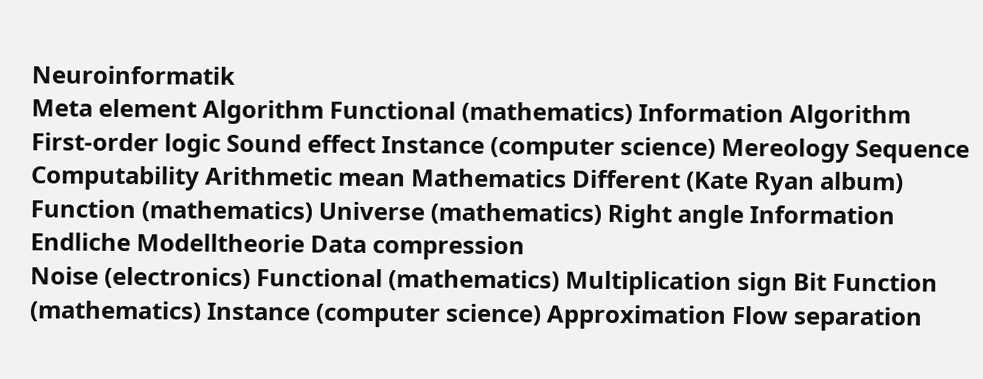Neuroinformatik
Meta element Algorithm Functional (mathematics) Information Algorithm First-order logic Sound effect Instance (computer science) Mereology Sequence Computability Arithmetic mean Mathematics Different (Kate Ryan album) Function (mathematics) Universe (mathematics) Right angle Information Endliche Modelltheorie Data compression
Noise (electronics) Functional (mathematics) Multiplication sign Bit Function (mathematics) Instance (computer science) Approximation Flow separation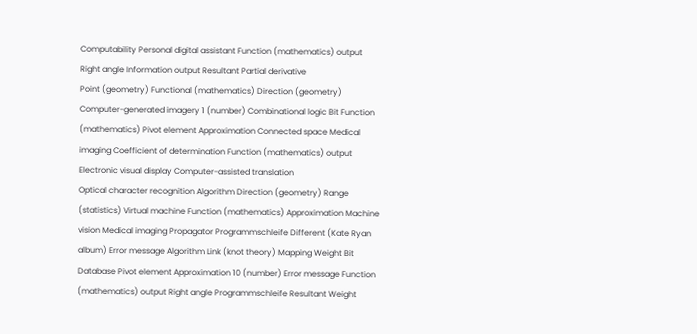Computability Personal digital assistant Function (mathematics) output Right angle Information output Resultant Partial derivative
Point (geometry) Functional (mathematics) Direction (geometry) Computer-generated imagery 1 (number) Combinational logic Bit Function (mathematics) Pivot element Approximation Connected space Medical imaging Coefficient of determination Function (mathematics) output Electronic visual display Computer-assisted translation
Optical character recognition Algorithm Direction (geometry) Range (statistics) Virtual machine Function (mathematics) Approximation Machine vision Medical imaging Propagator Programmschleife Different (Kate Ryan album) Error message Algorithm Link (knot theory) Mapping Weight Bit Database Pivot element Approximation 10 (number) Error message Function (mathematics) output Right angle Programmschleife Resultant Weight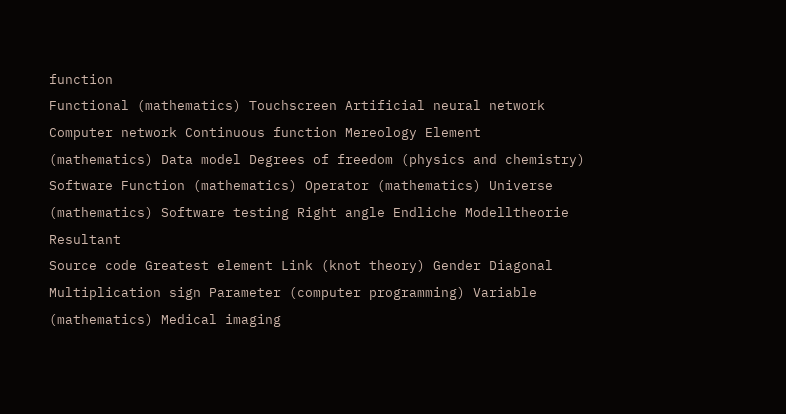function
Functional (mathematics) Touchscreen Artificial neural network Computer network Continuous function Mereology Element (mathematics) Data model Degrees of freedom (physics and chemistry) Software Function (mathematics) Operator (mathematics) Universe (mathematics) Software testing Right angle Endliche Modelltheorie Resultant
Source code Greatest element Link (knot theory) Gender Diagonal Multiplication sign Parameter (computer programming) Variable (mathematics) Medical imaging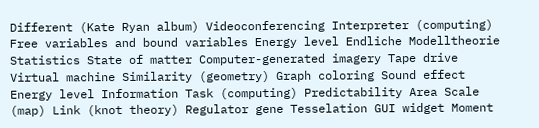Different (Kate Ryan album) Videoconferencing Interpreter (computing) Free variables and bound variables Energy level Endliche Modelltheorie
Statistics State of matter Computer-generated imagery Tape drive Virtual machine Similarity (geometry) Graph coloring Sound effect Energy level Information Task (computing) Predictability Area Scale (map) Link (knot theory) Regulator gene Tesselation GUI widget Moment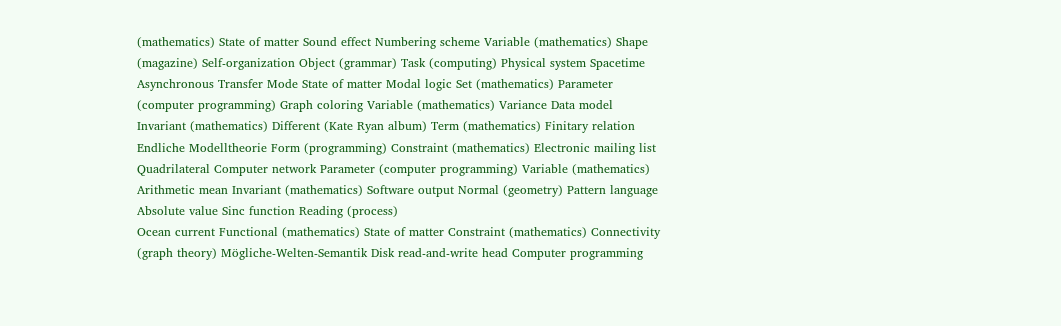(mathematics) State of matter Sound effect Numbering scheme Variable (mathematics) Shape (magazine) Self-organization Object (grammar) Task (computing) Physical system Spacetime
Asynchronous Transfer Mode State of matter Modal logic Set (mathematics) Parameter (computer programming) Graph coloring Variable (mathematics) Variance Data model Invariant (mathematics) Different (Kate Ryan album) Term (mathematics) Finitary relation Endliche Modelltheorie Form (programming) Constraint (mathematics) Electronic mailing list Quadrilateral Computer network Parameter (computer programming) Variable (mathematics) Arithmetic mean Invariant (mathematics) Software output Normal (geometry) Pattern language Absolute value Sinc function Reading (process)
Ocean current Functional (mathematics) State of matter Constraint (mathematics) Connectivity (graph theory) Mögliche-Welten-Semantik Disk read-and-write head Computer programming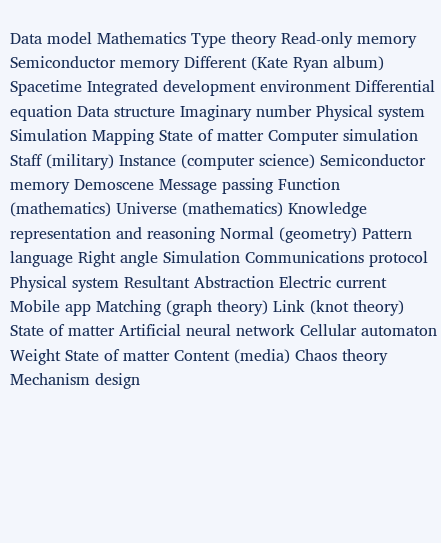Data model Mathematics Type theory Read-only memory Semiconductor memory Different (Kate Ryan album) Spacetime Integrated development environment Differential equation Data structure Imaginary number Physical system Simulation Mapping State of matter Computer simulation Staff (military) Instance (computer science) Semiconductor memory Demoscene Message passing Function (mathematics) Universe (mathematics) Knowledge representation and reasoning Normal (geometry) Pattern language Right angle Simulation Communications protocol Physical system Resultant Abstraction Electric current
Mobile app Matching (graph theory) Link (knot theory) State of matter Artificial neural network Cellular automaton Weight State of matter Content (media) Chaos theory Mechanism design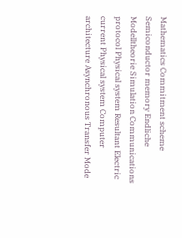Mathematics Commitment scheme Semiconductor memory Endliche Modelltheorie Simulation Communications protocol Physical system Resultant Electric current Physical system Computer architecture Asynchronous Transfer Mode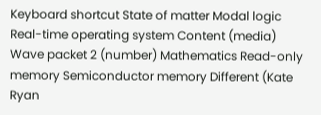Keyboard shortcut State of matter Modal logic Real-time operating system Content (media) Wave packet 2 (number) Mathematics Read-only memory Semiconductor memory Different (Kate Ryan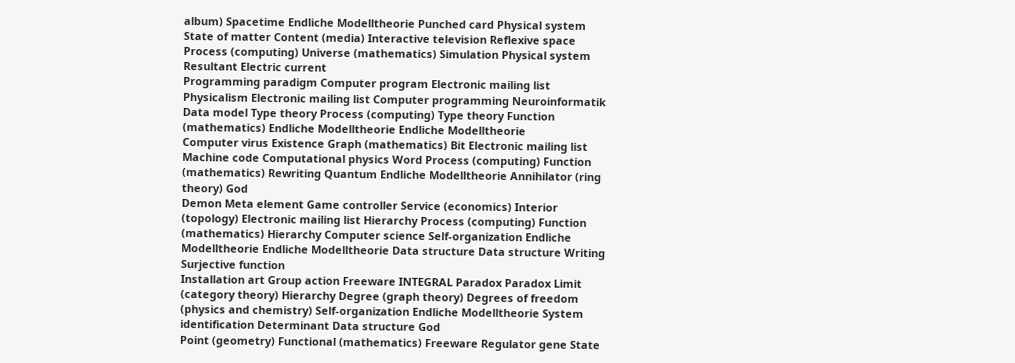album) Spacetime Endliche Modelltheorie Punched card Physical system State of matter Content (media) Interactive television Reflexive space Process (computing) Universe (mathematics) Simulation Physical system Resultant Electric current
Programming paradigm Computer program Electronic mailing list Physicalism Electronic mailing list Computer programming Neuroinformatik Data model Type theory Process (computing) Type theory Function (mathematics) Endliche Modelltheorie Endliche Modelltheorie
Computer virus Existence Graph (mathematics) Bit Electronic mailing list Machine code Computational physics Word Process (computing) Function (mathematics) Rewriting Quantum Endliche Modelltheorie Annihilator (ring theory) God
Demon Meta element Game controller Service (economics) Interior (topology) Electronic mailing list Hierarchy Process (computing) Function (mathematics) Hierarchy Computer science Self-organization Endliche Modelltheorie Endliche Modelltheorie Data structure Data structure Writing Surjective function
Installation art Group action Freeware INTEGRAL Paradox Paradox Limit (category theory) Hierarchy Degree (graph theory) Degrees of freedom (physics and chemistry) Self-organization Endliche Modelltheorie System identification Determinant Data structure God
Point (geometry) Functional (mathematics) Freeware Regulator gene State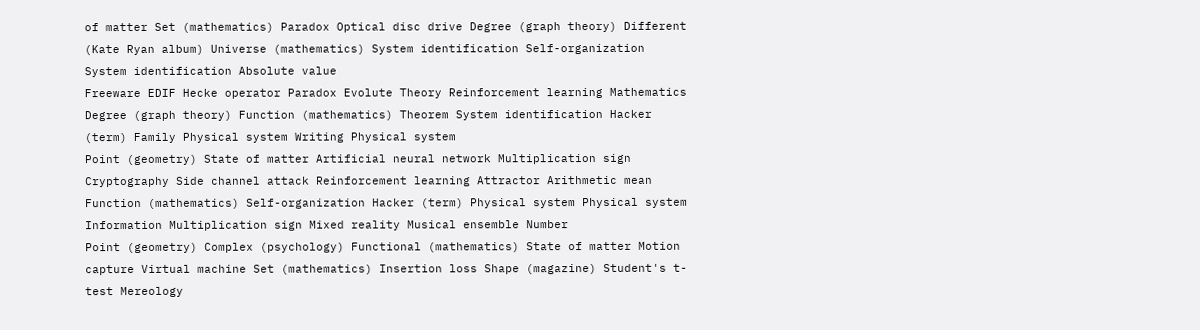of matter Set (mathematics) Paradox Optical disc drive Degree (graph theory) Different (Kate Ryan album) Universe (mathematics) System identification Self-organization System identification Absolute value
Freeware EDIF Hecke operator Paradox Evolute Theory Reinforcement learning Mathematics Degree (graph theory) Function (mathematics) Theorem System identification Hacker (term) Family Physical system Writing Physical system
Point (geometry) State of matter Artificial neural network Multiplication sign Cryptography Side channel attack Reinforcement learning Attractor Arithmetic mean Function (mathematics) Self-organization Hacker (term) Physical system Physical system
Information Multiplication sign Mixed reality Musical ensemble Number
Point (geometry) Complex (psychology) Functional (mathematics) State of matter Motion capture Virtual machine Set (mathematics) Insertion loss Shape (magazine) Student's t-test Mereology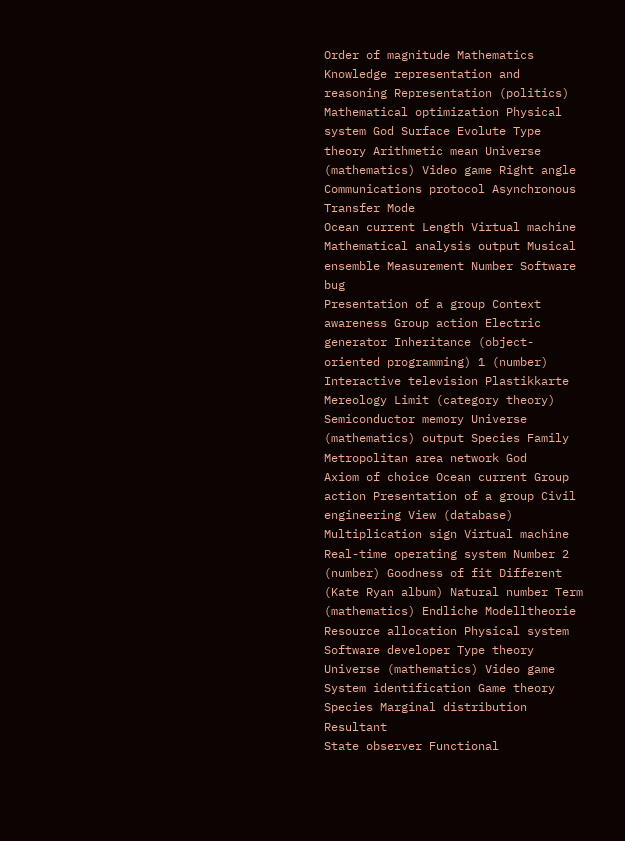Order of magnitude Mathematics Knowledge representation and reasoning Representation (politics) Mathematical optimization Physical system God Surface Evolute Type theory Arithmetic mean Universe (mathematics) Video game Right angle Communications protocol Asynchronous Transfer Mode
Ocean current Length Virtual machine Mathematical analysis output Musical ensemble Measurement Number Software bug
Presentation of a group Context awareness Group action Electric generator Inheritance (object-oriented programming) 1 (number) Interactive television Plastikkarte Mereology Limit (category theory) Semiconductor memory Universe (mathematics) output Species Family Metropolitan area network God
Axiom of choice Ocean current Group action Presentation of a group Civil engineering View (database) Multiplication sign Virtual machine Real-time operating system Number 2 (number) Goodness of fit Different (Kate Ryan album) Natural number Term (mathematics) Endliche Modelltheorie Resource allocation Physical system Software developer Type theory Universe (mathematics) Video game System identification Game theory Species Marginal distribution Resultant
State observer Functional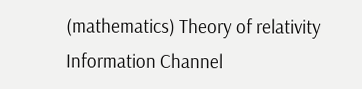(mathematics) Theory of relativity Information Channel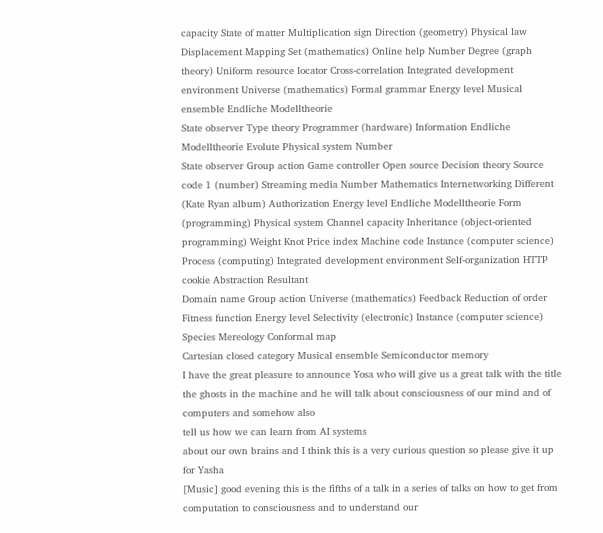capacity State of matter Multiplication sign Direction (geometry) Physical law Displacement Mapping Set (mathematics) Online help Number Degree (graph theory) Uniform resource locator Cross-correlation Integrated development environment Universe (mathematics) Formal grammar Energy level Musical ensemble Endliche Modelltheorie
State observer Type theory Programmer (hardware) Information Endliche Modelltheorie Evolute Physical system Number
State observer Group action Game controller Open source Decision theory Source code 1 (number) Streaming media Number Mathematics Internetworking Different (Kate Ryan album) Authorization Energy level Endliche Modelltheorie Form (programming) Physical system Channel capacity Inheritance (object-oriented programming) Weight Knot Price index Machine code Instance (computer science) Process (computing) Integrated development environment Self-organization HTTP cookie Abstraction Resultant
Domain name Group action Universe (mathematics) Feedback Reduction of order Fitness function Energy level Selectivity (electronic) Instance (computer science) Species Mereology Conformal map
Cartesian closed category Musical ensemble Semiconductor memory
I have the great pleasure to announce Yosa who will give us a great talk with the title the ghosts in the machine and he will talk about consciousness of our mind and of computers and somehow also
tell us how we can learn from AI systems
about our own brains and I think this is a very curious question so please give it up for Yasha
[Music] good evening this is the fifths of a talk in a series of talks on how to get from computation to consciousness and to understand our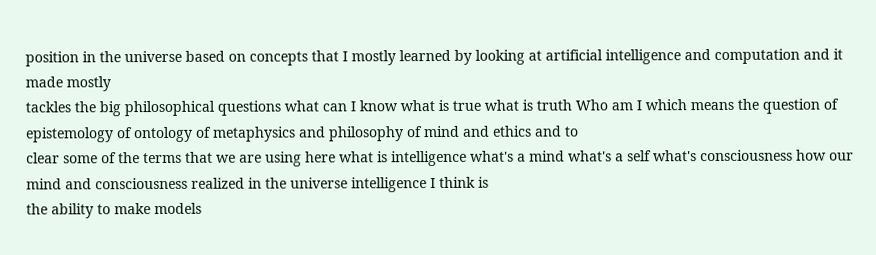position in the universe based on concepts that I mostly learned by looking at artificial intelligence and computation and it made mostly
tackles the big philosophical questions what can I know what is true what is truth Who am I which means the question of epistemology of ontology of metaphysics and philosophy of mind and ethics and to
clear some of the terms that we are using here what is intelligence what's a mind what's a self what's consciousness how our mind and consciousness realized in the universe intelligence I think is
the ability to make models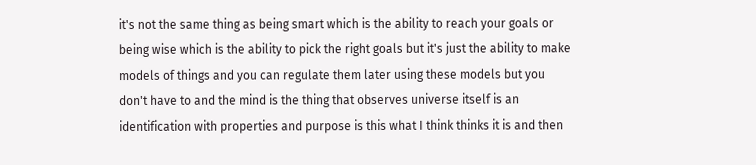it's not the same thing as being smart which is the ability to reach your goals or being wise which is the ability to pick the right goals but it's just the ability to make models of things and you can regulate them later using these models but you don't have to and the mind is the thing that observes universe itself is an identification with properties and purpose is this what I think thinks it is and then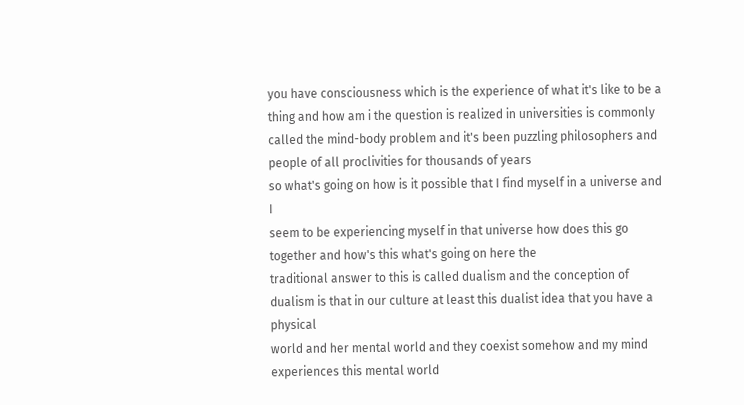you have consciousness which is the experience of what it's like to be a thing and how am i the question is realized in universities is commonly called the mind-body problem and it's been puzzling philosophers and people of all proclivities for thousands of years
so what's going on how is it possible that I find myself in a universe and I
seem to be experiencing myself in that universe how does this go together and how's this what's going on here the
traditional answer to this is called dualism and the conception of dualism is that in our culture at least this dualist idea that you have a physical
world and her mental world and they coexist somehow and my mind experiences this mental world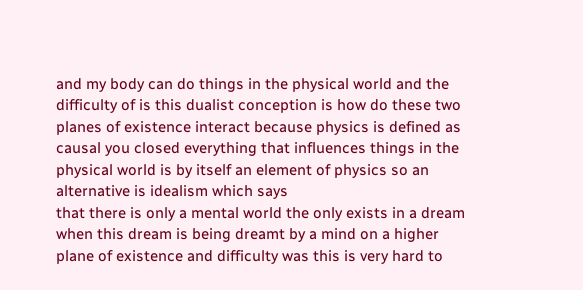and my body can do things in the physical world and the
difficulty of is this dualist conception is how do these two planes of existence interact because physics is defined as causal you closed everything that influences things in the physical world is by itself an element of physics so an alternative is idealism which says
that there is only a mental world the only exists in a dream when this dream is being dreamt by a mind on a higher plane of existence and difficulty was this is very hard to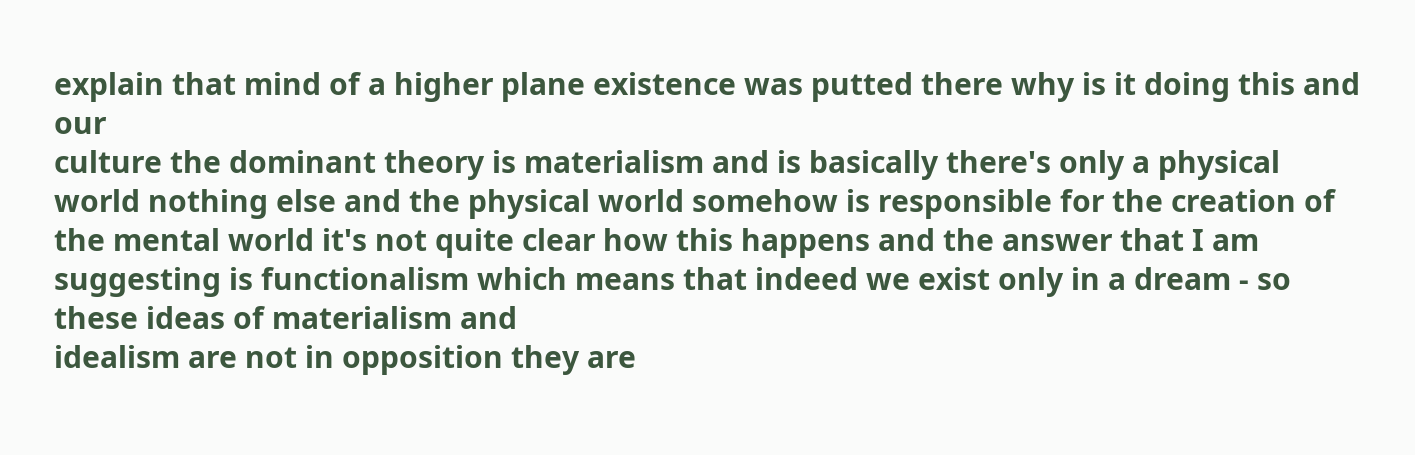explain that mind of a higher plane existence was putted there why is it doing this and our
culture the dominant theory is materialism and is basically there's only a physical world nothing else and the physical world somehow is responsible for the creation of the mental world it's not quite clear how this happens and the answer that I am suggesting is functionalism which means that indeed we exist only in a dream - so these ideas of materialism and
idealism are not in opposition they are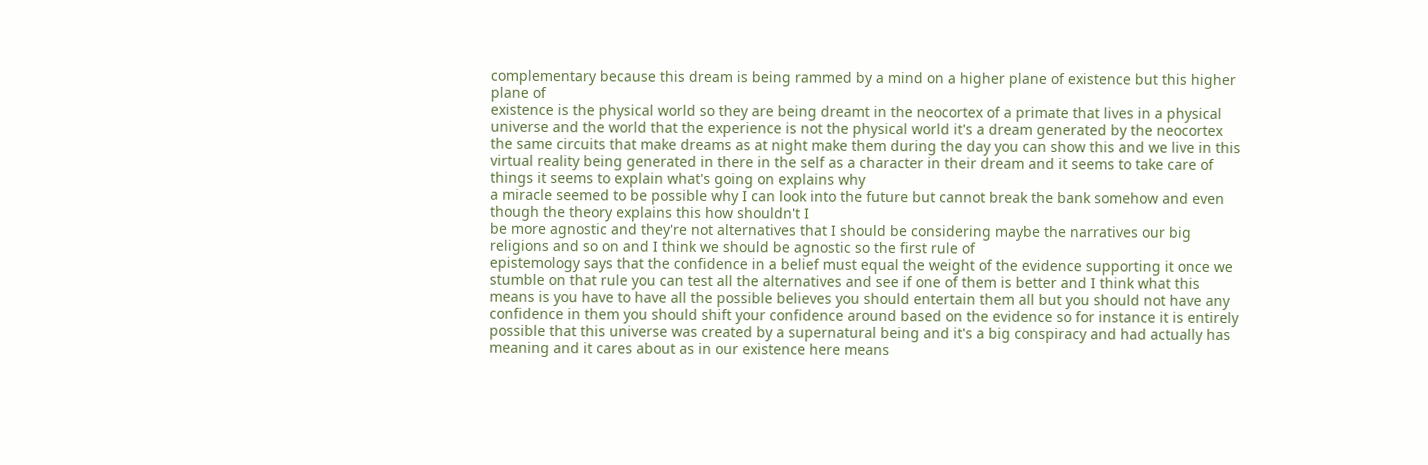complementary because this dream is being rammed by a mind on a higher plane of existence but this higher plane of
existence is the physical world so they are being dreamt in the neocortex of a primate that lives in a physical universe and the world that the experience is not the physical world it's a dream generated by the neocortex the same circuits that make dreams as at night make them during the day you can show this and we live in this virtual reality being generated in there in the self as a character in their dream and it seems to take care of things it seems to explain what's going on explains why
a miracle seemed to be possible why I can look into the future but cannot break the bank somehow and even though the theory explains this how shouldn't I
be more agnostic and they're not alternatives that I should be considering maybe the narratives our big religions and so on and I think we should be agnostic so the first rule of
epistemology says that the confidence in a belief must equal the weight of the evidence supporting it once we stumble on that rule you can test all the alternatives and see if one of them is better and I think what this means is you have to have all the possible believes you should entertain them all but you should not have any confidence in them you should shift your confidence around based on the evidence so for instance it is entirely possible that this universe was created by a supernatural being and it's a big conspiracy and had actually has meaning and it cares about as in our existence here means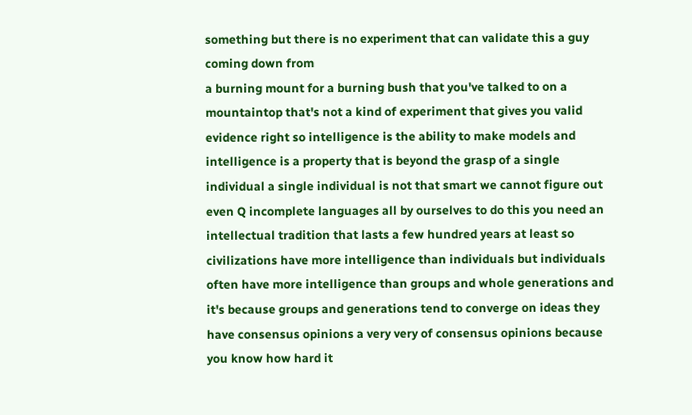something but there is no experiment that can validate this a guy coming down from
a burning mount for a burning bush that you've talked to on a mountaintop that's not a kind of experiment that gives you valid evidence right so intelligence is the ability to make models and
intelligence is a property that is beyond the grasp of a single individual a single individual is not that smart we cannot figure out even Q incomplete languages all by ourselves to do this you need an intellectual tradition that lasts a few hundred years at least so civilizations have more intelligence than individuals but individuals often have more intelligence than groups and whole generations and it's because groups and generations tend to converge on ideas they have consensus opinions a very very of consensus opinions because you know how hard it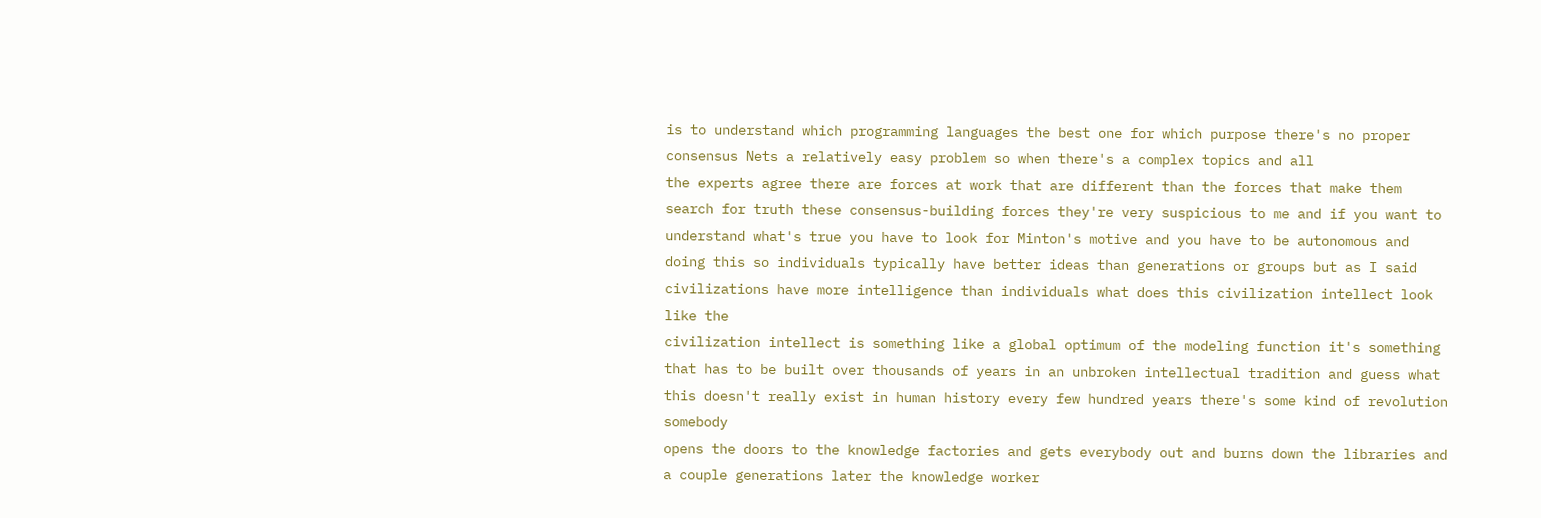is to understand which programming languages the best one for which purpose there's no proper consensus Nets a relatively easy problem so when there's a complex topics and all
the experts agree there are forces at work that are different than the forces that make them search for truth these consensus-building forces they're very suspicious to me and if you want to understand what's true you have to look for Minton's motive and you have to be autonomous and doing this so individuals typically have better ideas than generations or groups but as I said
civilizations have more intelligence than individuals what does this civilization intellect look like the
civilization intellect is something like a global optimum of the modeling function it's something that has to be built over thousands of years in an unbroken intellectual tradition and guess what this doesn't really exist in human history every few hundred years there's some kind of revolution somebody
opens the doors to the knowledge factories and gets everybody out and burns down the libraries and a couple generations later the knowledge worker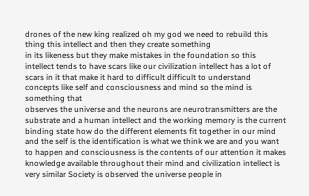drones of the new king realized oh my god we need to rebuild this thing this intellect and then they create something
in its likeness but they make mistakes in the foundation so this intellect tends to have scars like our civilization intellect has a lot of scars in it that make it hard to difficult difficult to understand concepts like self and consciousness and mind so the mind is something that
observes the universe and the neurons are neurotransmitters are the substrate and a human intellect and the working memory is the current binding state how do the different elements fit together in our mind and the self is the identification is what we think we are and you want to happen and consciousness is the contents of our attention it makes knowledge available throughout their mind and civilization intellect is very similar Society is observed the universe people in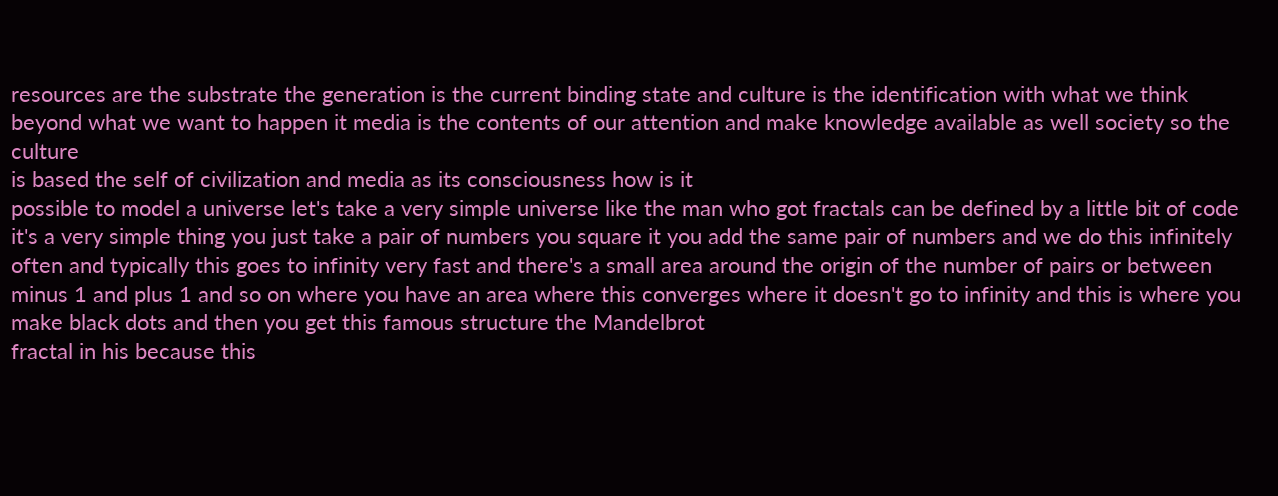resources are the substrate the generation is the current binding state and culture is the identification with what we think beyond what we want to happen it media is the contents of our attention and make knowledge available as well society so the culture
is based the self of civilization and media as its consciousness how is it
possible to model a universe let's take a very simple universe like the man who got fractals can be defined by a little bit of code it's a very simple thing you just take a pair of numbers you square it you add the same pair of numbers and we do this infinitely often and typically this goes to infinity very fast and there's a small area around the origin of the number of pairs or between minus 1 and plus 1 and so on where you have an area where this converges where it doesn't go to infinity and this is where you make black dots and then you get this famous structure the Mandelbrot
fractal in his because this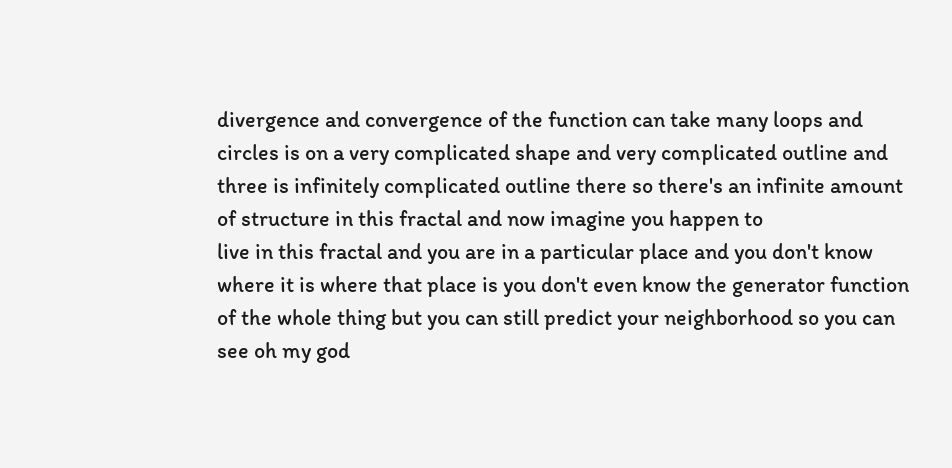divergence and convergence of the function can take many loops and circles is on a very complicated shape and very complicated outline and three is infinitely complicated outline there so there's an infinite amount of structure in this fractal and now imagine you happen to
live in this fractal and you are in a particular place and you don't know where it is where that place is you don't even know the generator function of the whole thing but you can still predict your neighborhood so you can see oh my god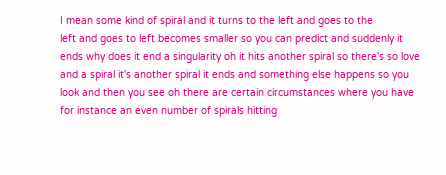I mean some kind of spiral and it turns to the left and goes to the
left and goes to left becomes smaller so you can predict and suddenly it ends why does it end a singularity oh it hits another spiral so there's so love and a spiral it's another spiral it ends and something else happens so you look and then you see oh there are certain circumstances where you have for instance an even number of spirals hitting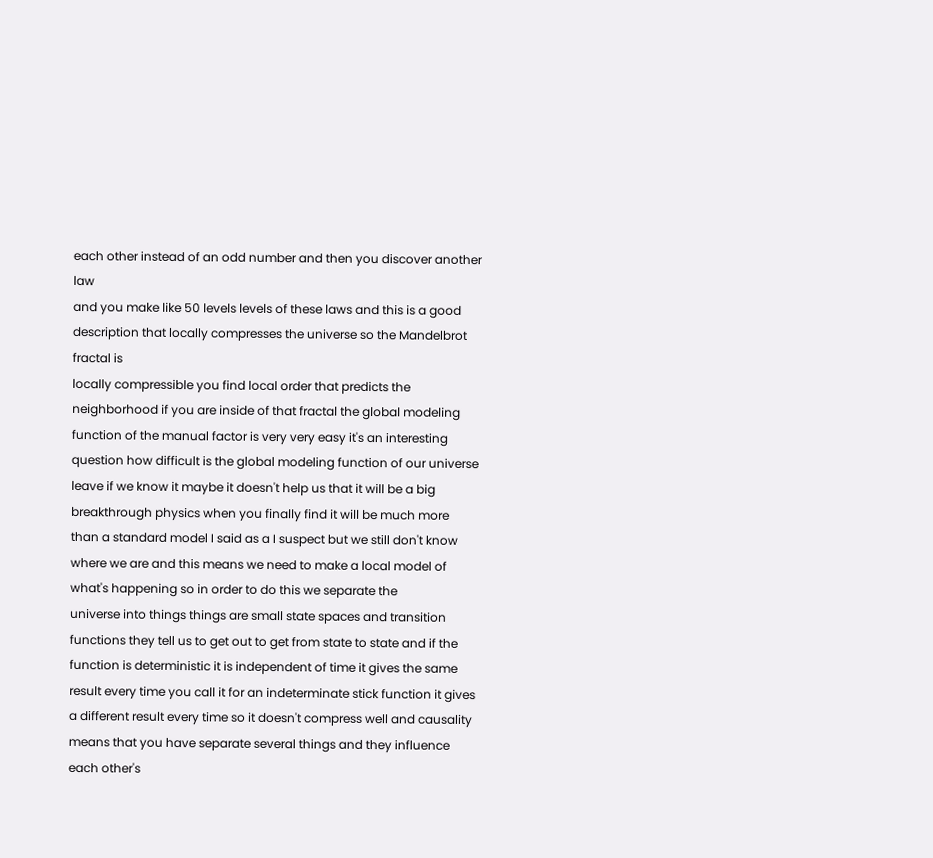each other instead of an odd number and then you discover another law
and you make like 50 levels levels of these laws and this is a good description that locally compresses the universe so the Mandelbrot fractal is
locally compressible you find local order that predicts the neighborhood if you are inside of that fractal the global modeling function of the manual factor is very very easy it's an interesting question how difficult is the global modeling function of our universe leave if we know it maybe it doesn't help us that it will be a big breakthrough physics when you finally find it will be much more than a standard model I said as a I suspect but we still don't know where we are and this means we need to make a local model of what's happening so in order to do this we separate the
universe into things things are small state spaces and transition functions they tell us to get out to get from state to state and if the function is deterministic it is independent of time it gives the same result every time you call it for an indeterminate stick function it gives a different result every time so it doesn't compress well and causality means that you have separate several things and they influence each other's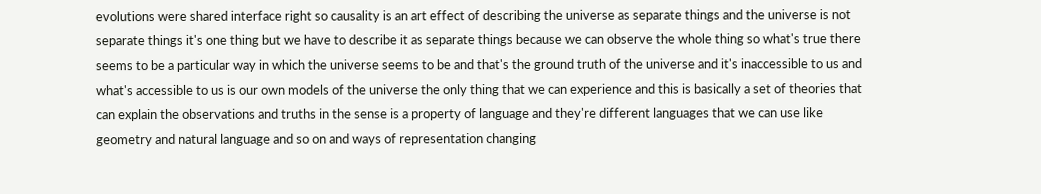evolutions were shared interface right so causality is an art effect of describing the universe as separate things and the universe is not separate things it's one thing but we have to describe it as separate things because we can observe the whole thing so what's true there seems to be a particular way in which the universe seems to be and that's the ground truth of the universe and it's inaccessible to us and what's accessible to us is our own models of the universe the only thing that we can experience and this is basically a set of theories that can explain the observations and truths in the sense is a property of language and they're different languages that we can use like geometry and natural language and so on and ways of representation changing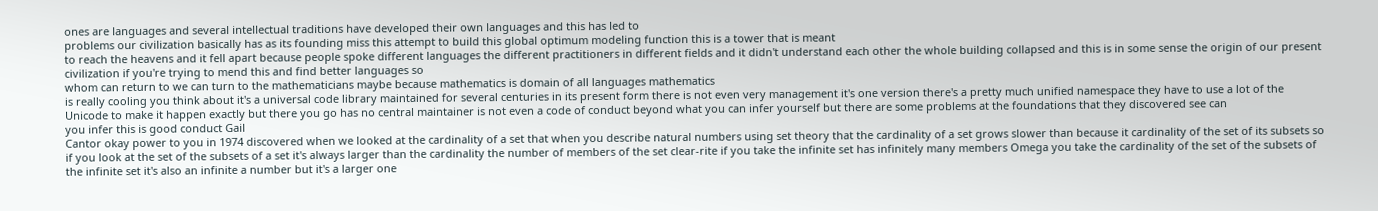ones are languages and several intellectual traditions have developed their own languages and this has led to
problems our civilization basically has as its founding miss this attempt to build this global optimum modeling function this is a tower that is meant
to reach the heavens and it fell apart because people spoke different languages the different practitioners in different fields and it didn't understand each other the whole building collapsed and this is in some sense the origin of our present civilization if you're trying to mend this and find better languages so
whom can return to we can turn to the mathematicians maybe because mathematics is domain of all languages mathematics
is really cooling you think about it's a universal code library maintained for several centuries in its present form there is not even very management it's one version there's a pretty much unified namespace they have to use a lot of the Unicode to make it happen exactly but there you go has no central maintainer is not even a code of conduct beyond what you can infer yourself but there are some problems at the foundations that they discovered see can
you infer this is good conduct Gail
Cantor okay power to you in 1974 discovered when we looked at the cardinality of a set that when you describe natural numbers using set theory that the cardinality of a set grows slower than because it cardinality of the set of its subsets so if you look at the set of the subsets of a set it's always larger than the cardinality the number of members of the set clear-rite if you take the infinite set has infinitely many members Omega you take the cardinality of the set of the subsets of the infinite set it's also an infinite a number but it's a larger one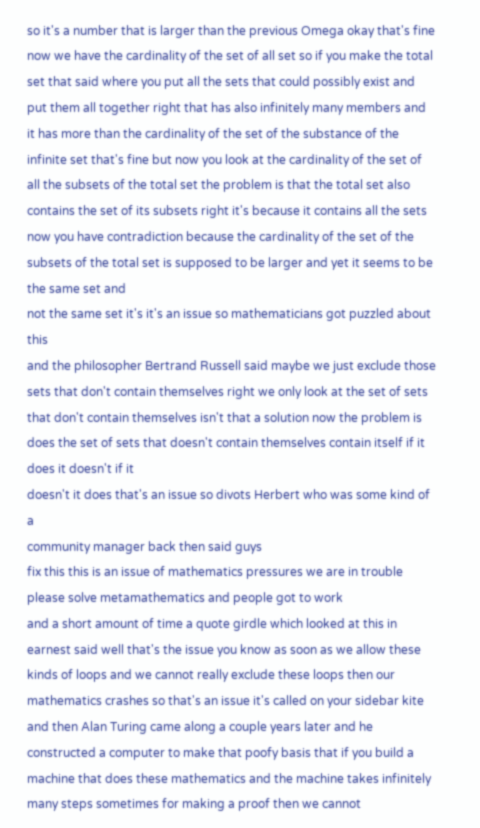so it's a number that is larger than the previous Omega okay that's fine now we have the cardinality of the set of all set so if you make the total set that said where you put all the sets that could possibly exist and put them all together right that has also infinitely many members and it has more than the cardinality of the set of the substance of the infinite set that's fine but now you look at the cardinality of the set of all the subsets of the total set the problem is that the total set also contains the set of its subsets right it's because it contains all the sets now you have contradiction because the cardinality of the set of the subsets of the total set is supposed to be larger and yet it seems to be the same set and
not the same set it's it's an issue so mathematicians got puzzled about this
and the philosopher Bertrand Russell said maybe we just exclude those sets that don't contain themselves right we only look at the set of sets that don't contain themselves isn't that a solution now the problem is does the set of sets that doesn't contain themselves contain itself if it does it doesn't if it
doesn't it does that's an issue so divots Herbert who was some kind of a
community manager back then said guys
fix this this is an issue of mathematics pressures we are in trouble please solve metamathematics and people got to work
and a short amount of time a quote girdle which looked at this in earnest said well that's the issue you know as soon as we allow these kinds of loops and we cannot really exclude these loops then our mathematics crashes so that's an issue it's called on your sidebar kite and then Alan Turing came along a couple years later and he constructed a computer to make that poofy basis that if you build a machine that does these mathematics and the machine takes infinitely many steps sometimes for making a proof then we cannot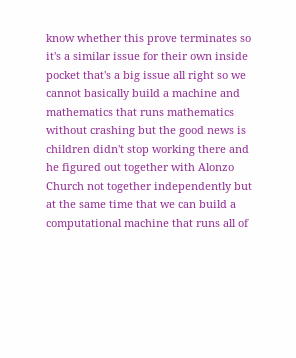know whether this prove terminates so it's a similar issue for their own inside pocket that's a big issue all right so we cannot basically build a machine and mathematics that runs mathematics without crashing but the good news is
children didn't stop working there and
he figured out together with Alonzo Church not together independently but at the same time that we can build a
computational machine that runs all of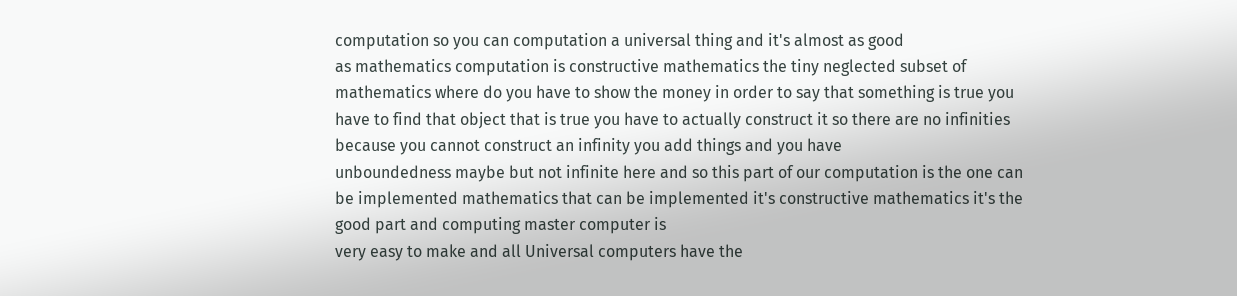computation so you can computation a universal thing and it's almost as good
as mathematics computation is constructive mathematics the tiny neglected subset of mathematics where do you have to show the money in order to say that something is true you have to find that object that is true you have to actually construct it so there are no infinities because you cannot construct an infinity you add things and you have
unboundedness maybe but not infinite here and so this part of our computation is the one can be implemented mathematics that can be implemented it's constructive mathematics it's the good part and computing master computer is
very easy to make and all Universal computers have the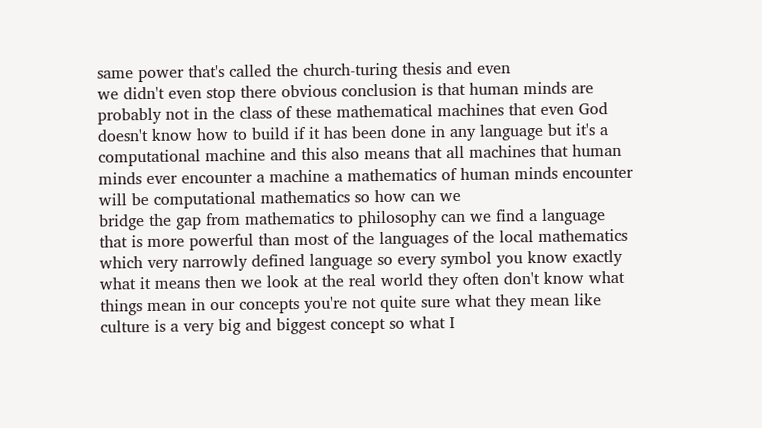same power that's called the church-turing thesis and even
we didn't even stop there obvious conclusion is that human minds are probably not in the class of these mathematical machines that even God doesn't know how to build if it has been done in any language but it's a computational machine and this also means that all machines that human minds ever encounter a machine a mathematics of human minds encounter will be computational mathematics so how can we
bridge the gap from mathematics to philosophy can we find a language that is more powerful than most of the languages of the local mathematics which very narrowly defined language so every symbol you know exactly what it means then we look at the real world they often don't know what things mean in our concepts you're not quite sure what they mean like culture is a very big and biggest concept so what I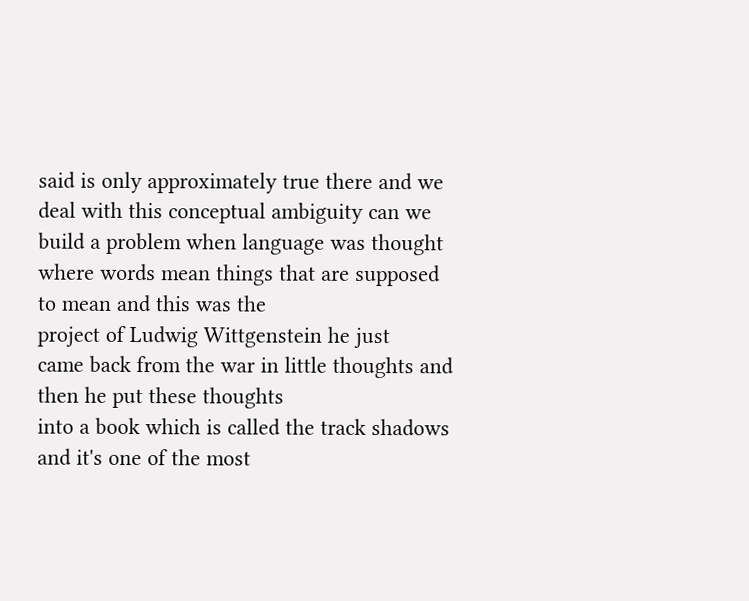said is only approximately true there and we deal with this conceptual ambiguity can we build a problem when language was thought where words mean things that are supposed to mean and this was the
project of Ludwig Wittgenstein he just
came back from the war in little thoughts and then he put these thoughts
into a book which is called the track shadows and it's one of the most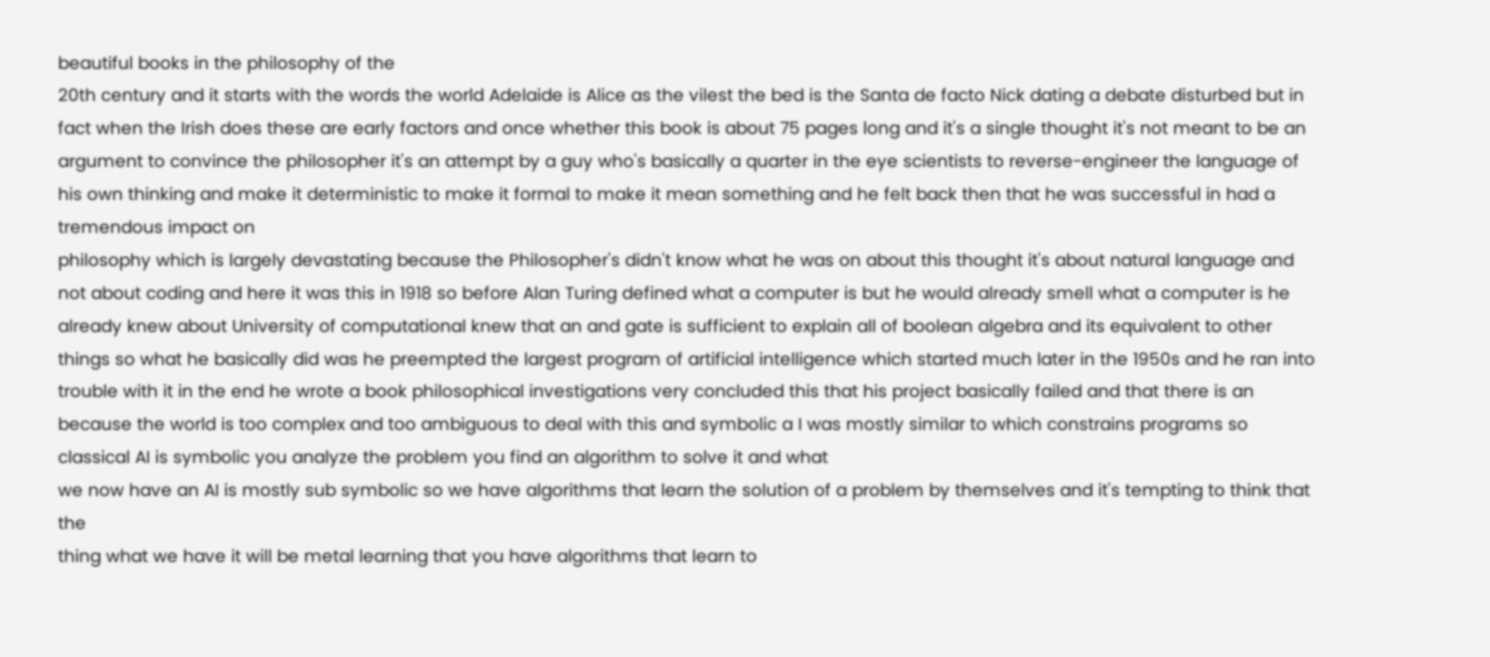beautiful books in the philosophy of the
20th century and it starts with the words the world Adelaide is Alice as the vilest the bed is the Santa de facto Nick dating a debate disturbed but in fact when the Irish does these are early factors and once whether this book is about 75 pages long and it's a single thought it's not meant to be an argument to convince the philosopher it's an attempt by a guy who's basically a quarter in the eye scientists to reverse-engineer the language of his own thinking and make it deterministic to make it formal to make it mean something and he felt back then that he was successful in had a tremendous impact on
philosophy which is largely devastating because the Philosopher's didn't know what he was on about this thought it's about natural language and not about coding and here it was this in 1918 so before Alan Turing defined what a computer is but he would already smell what a computer is he already knew about University of computational knew that an and gate is sufficient to explain all of boolean algebra and its equivalent to other things so what he basically did was he preempted the largest program of artificial intelligence which started much later in the 1950s and he ran into trouble with it in the end he wrote a book philosophical investigations very concluded this that his project basically failed and that there is an
because the world is too complex and too ambiguous to deal with this and symbolic a I was mostly similar to which constrains programs so classical AI is symbolic you analyze the problem you find an algorithm to solve it and what
we now have an AI is mostly sub symbolic so we have algorithms that learn the solution of a problem by themselves and it's tempting to think that the
thing what we have it will be metal learning that you have algorithms that learn to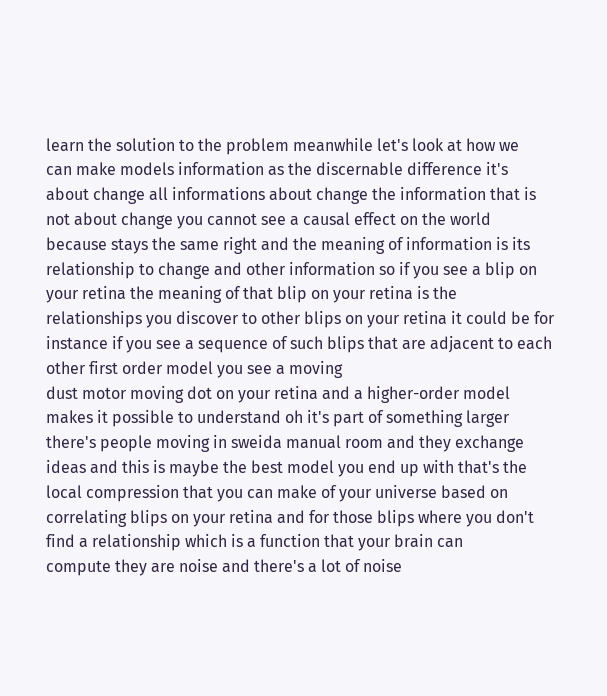learn the solution to the problem meanwhile let's look at how we
can make models information as the discernable difference it's about change all informations about change the information that is not about change you cannot see a causal effect on the world because stays the same right and the meaning of information is its relationship to change and other information so if you see a blip on your retina the meaning of that blip on your retina is the relationships you discover to other blips on your retina it could be for instance if you see a sequence of such blips that are adjacent to each other first order model you see a moving
dust motor moving dot on your retina and a higher-order model makes it possible to understand oh it's part of something larger there's people moving in sweida manual room and they exchange ideas and this is maybe the best model you end up with that's the local compression that you can make of your universe based on correlating blips on your retina and for those blips where you don't find a relationship which is a function that your brain can
compute they are noise and there's a lot of noise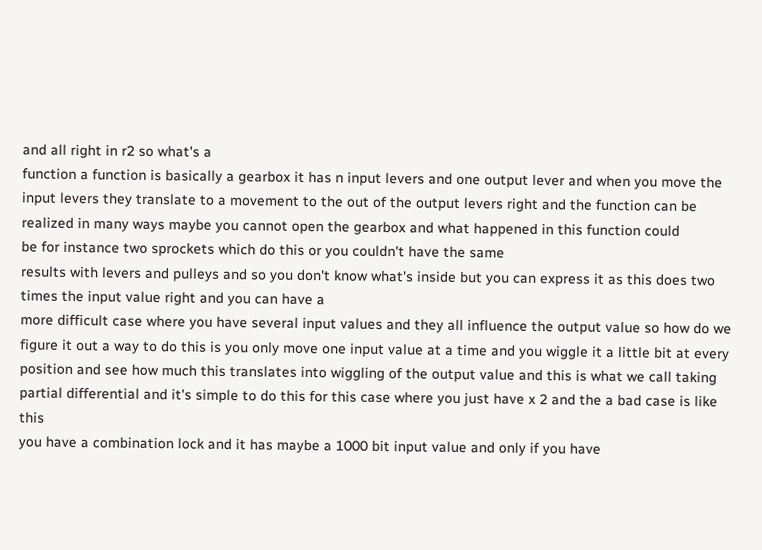and all right in r2 so what's a
function a function is basically a gearbox it has n input levers and one output lever and when you move the input levers they translate to a movement to the out of the output levers right and the function can be realized in many ways maybe you cannot open the gearbox and what happened in this function could
be for instance two sprockets which do this or you couldn't have the same
results with levers and pulleys and so you don't know what's inside but you can express it as this does two times the input value right and you can have a
more difficult case where you have several input values and they all influence the output value so how do we figure it out a way to do this is you only move one input value at a time and you wiggle it a little bit at every position and see how much this translates into wiggling of the output value and this is what we call taking partial differential and it's simple to do this for this case where you just have x 2 and the a bad case is like this
you have a combination lock and it has maybe a 1000 bit input value and only if you have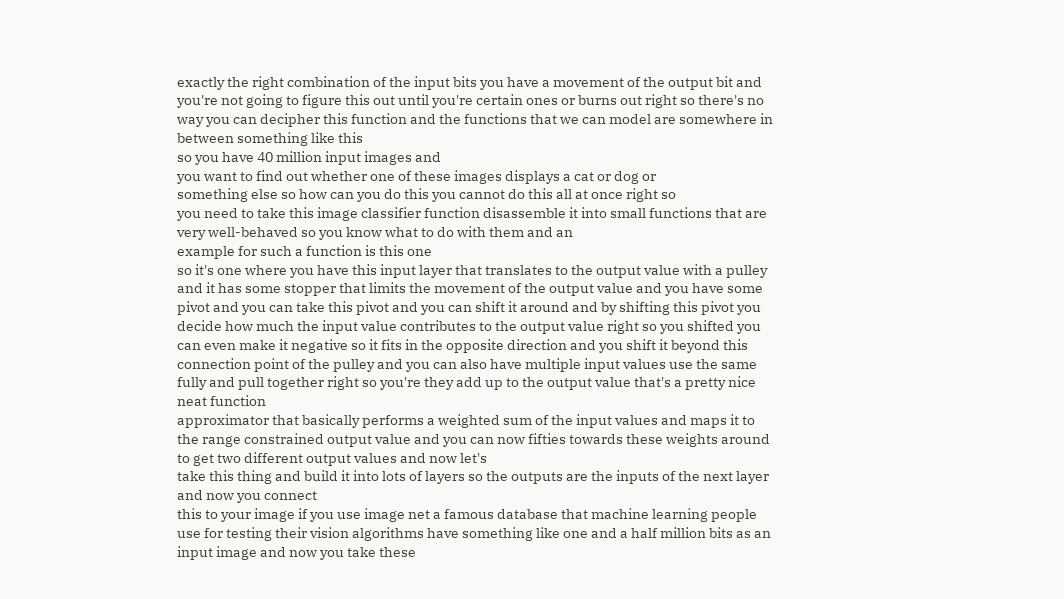exactly the right combination of the input bits you have a movement of the output bit and you're not going to figure this out until you're certain ones or burns out right so there's no way you can decipher this function and the functions that we can model are somewhere in between something like this
so you have 40 million input images and
you want to find out whether one of these images displays a cat or dog or
something else so how can you do this you cannot do this all at once right so
you need to take this image classifier function disassemble it into small functions that are very well-behaved so you know what to do with them and an
example for such a function is this one
so it's one where you have this input layer that translates to the output value with a pulley and it has some stopper that limits the movement of the output value and you have some pivot and you can take this pivot and you can shift it around and by shifting this pivot you decide how much the input value contributes to the output value right so you shifted you can even make it negative so it fits in the opposite direction and you shift it beyond this connection point of the pulley and you can also have multiple input values use the same fully and pull together right so you're they add up to the output value that's a pretty nice neat function
approximator that basically performs a weighted sum of the input values and maps it to the range constrained output value and you can now fifties towards these weights around to get two different output values and now let's
take this thing and build it into lots of layers so the outputs are the inputs of the next layer and now you connect
this to your image if you use image net a famous database that machine learning people use for testing their vision algorithms have something like one and a half million bits as an input image and now you take these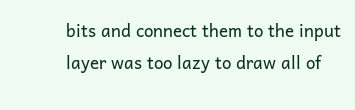bits and connect them to the input layer was too lazy to draw all of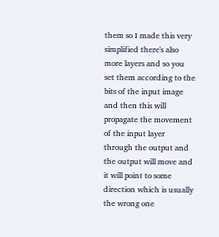them so I made this very simplified there's also more layers and so you set them according to the bits of the input image and then this will propagate the movement of the input layer through the output and the output will move and it will point to some direction which is usually the wrong one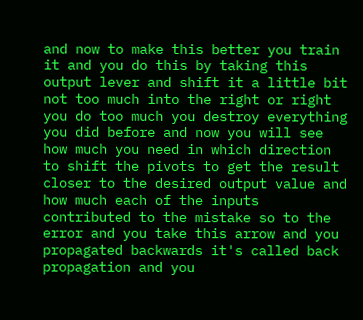and now to make this better you train it and you do this by taking this output lever and shift it a little bit not too much into the right or right you do too much you destroy everything you did before and now you will see how much you need in which direction to shift the pivots to get the result closer to the desired output value and how much each of the inputs contributed to the mistake so to the error and you take this arrow and you propagated backwards it's called back propagation and you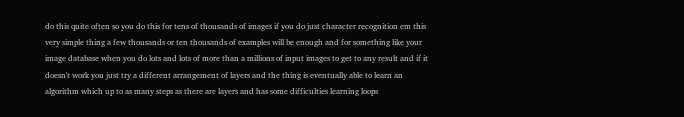do this quite often so you do this for tens of thousands of images if you do just character recognition em this very simple thing a few thousands or ten thousands of examples will be enough and for something like your image database when you do lots and lots of more than a millions of input images to get to any result and if it doesn't work you just try a different arrangement of layers and the thing is eventually able to learn an algorithm which up to as many steps as there are layers and has some difficulties learning loops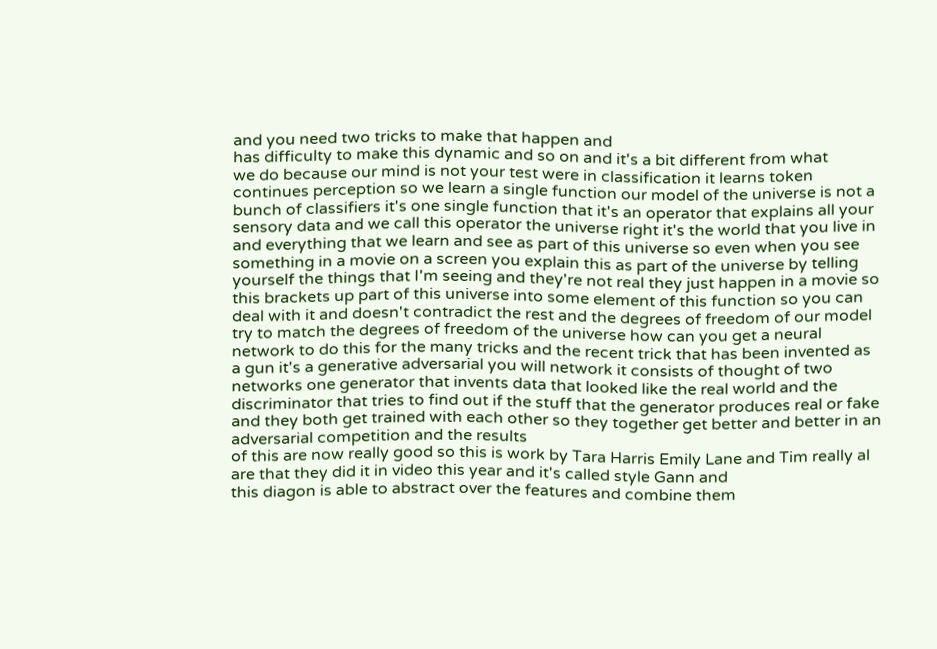and you need two tricks to make that happen and
has difficulty to make this dynamic and so on and it's a bit different from what
we do because our mind is not your test were in classification it learns token continues perception so we learn a single function our model of the universe is not a bunch of classifiers it's one single function that it's an operator that explains all your sensory data and we call this operator the universe right it's the world that you live in and everything that we learn and see as part of this universe so even when you see something in a movie on a screen you explain this as part of the universe by telling yourself the things that I'm seeing and they're not real they just happen in a movie so this brackets up part of this universe into some element of this function so you can deal with it and doesn't contradict the rest and the degrees of freedom of our model try to match the degrees of freedom of the universe how can you get a neural network to do this for the many tricks and the recent trick that has been invented as a gun it's a generative adversarial you will network it consists of thought of two networks one generator that invents data that looked like the real world and the discriminator that tries to find out if the stuff that the generator produces real or fake and they both get trained with each other so they together get better and better in an adversarial competition and the results
of this are now really good so this is work by Tara Harris Emily Lane and Tim really al are that they did it in video this year and it's called style Gann and
this diagon is able to abstract over the features and combine them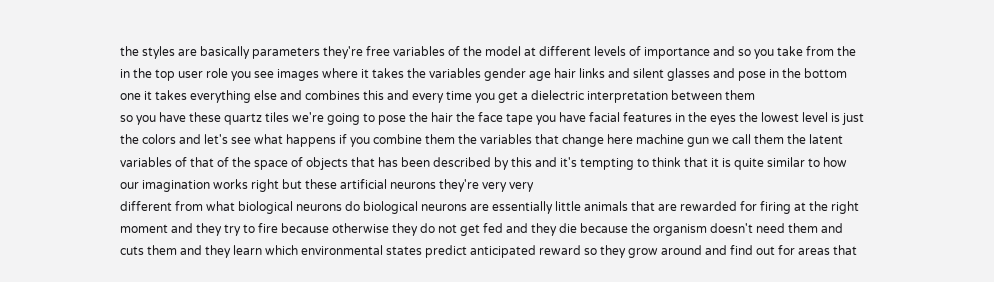the styles are basically parameters they're free variables of the model at different levels of importance and so you take from the in the top user role you see images where it takes the variables gender age hair links and silent glasses and pose in the bottom one it takes everything else and combines this and every time you get a dielectric interpretation between them
so you have these quartz tiles we're going to pose the hair the face tape you have facial features in the eyes the lowest level is just the colors and let's see what happens if you combine them the variables that change here machine gun we call them the latent variables of that of the space of objects that has been described by this and it's tempting to think that it is quite similar to how our imagination works right but these artificial neurons they're very very
different from what biological neurons do biological neurons are essentially little animals that are rewarded for firing at the right moment and they try to fire because otherwise they do not get fed and they die because the organism doesn't need them and cuts them and they learn which environmental states predict anticipated reward so they grow around and find out for areas that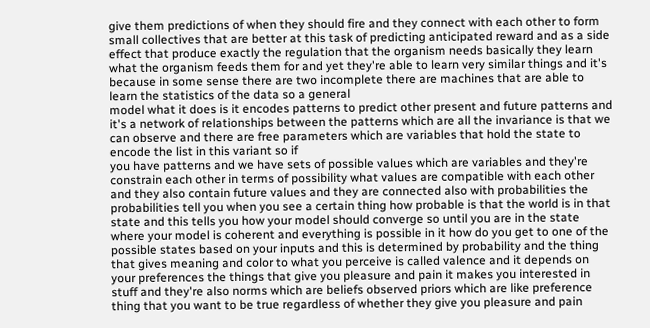give them predictions of when they should fire and they connect with each other to form small collectives that are better at this task of predicting anticipated reward and as a side effect that produce exactly the regulation that the organism needs basically they learn what the organism feeds them for and yet they're able to learn very similar things and it's because in some sense there are two incomplete there are machines that are able to learn the statistics of the data so a general
model what it does is it encodes patterns to predict other present and future patterns and it's a network of relationships between the patterns which are all the invariance is that we can observe and there are free parameters which are variables that hold the state to encode the list in this variant so if
you have patterns and we have sets of possible values which are variables and they're constrain each other in terms of possibility what values are compatible with each other and they also contain future values and they are connected also with probabilities the probabilities tell you when you see a certain thing how probable is that the world is in that state and this tells you how your model should converge so until you are in the state where your model is coherent and everything is possible in it how do you get to one of the possible states based on your inputs and this is determined by probability and the thing that gives meaning and color to what you perceive is called valence and it depends on your preferences the things that give you pleasure and pain it makes you interested in stuff and they're also norms which are beliefs observed priors which are like preference thing that you want to be true regardless of whether they give you pleasure and pain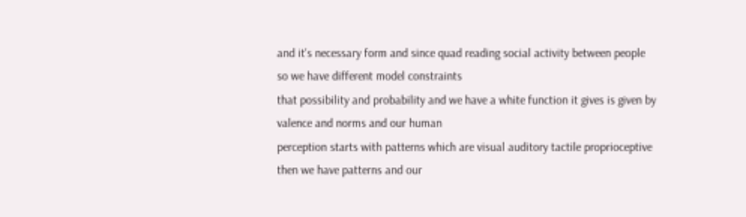and it's necessary form and since quad reading social activity between people so we have different model constraints
that possibility and probability and we have a white function it gives is given by valence and norms and our human
perception starts with patterns which are visual auditory tactile proprioceptive then we have patterns and our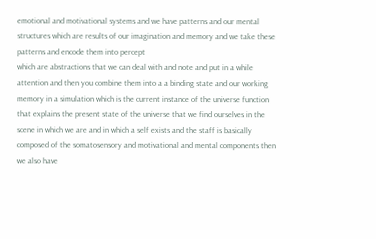emotional and motivational systems and we have patterns and our mental structures which are results of our imagination and memory and we take these patterns and encode them into percept
which are abstractions that we can deal with and note and put in a while
attention and then you combine them into a a binding state and our working memory in a simulation which is the current instance of the universe function that explains the present state of the universe that we find ourselves in the scene in which we are and in which a self exists and the staff is basically composed of the somatosensory and motivational and mental components then we also have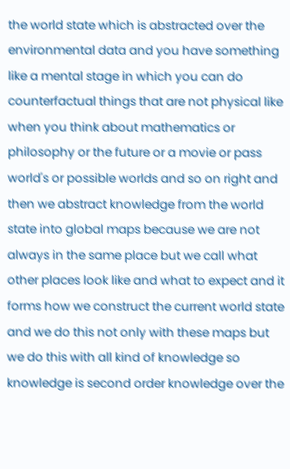the world state which is abstracted over the environmental data and you have something like a mental stage in which you can do counterfactual things that are not physical like when you think about mathematics or philosophy or the future or a movie or pass world's or possible worlds and so on right and then we abstract knowledge from the world state into global maps because we are not always in the same place but we call what other places look like and what to expect and it forms how we construct the current world state and we do this not only with these maps but we do this with all kind of knowledge so knowledge is second order knowledge over the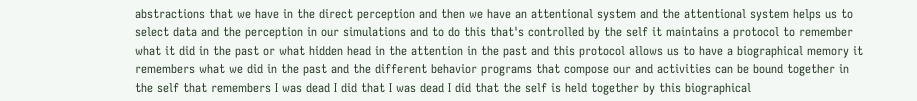abstractions that we have in the direct perception and then we have an attentional system and the attentional system helps us to select data and the perception in our simulations and to do this that's controlled by the self it maintains a protocol to remember what it did in the past or what hidden head in the attention in the past and this protocol allows us to have a biographical memory it remembers what we did in the past and the different behavior programs that compose our and activities can be bound together in the self that remembers I was dead I did that I was dead I did that the self is held together by this biographical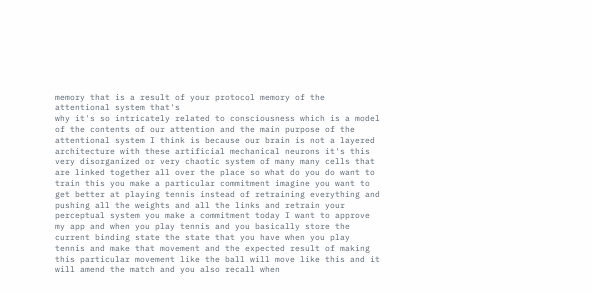memory that is a result of your protocol memory of the attentional system that's
why it's so intricately related to consciousness which is a model of the contents of our attention and the main purpose of the attentional system I think is because our brain is not a layered architecture with these artificial mechanical neurons it's this very disorganized or very chaotic system of many many cells that are linked together all over the place so what do you do want to train this you make a particular commitment imagine you want to get better at playing tennis instead of retraining everything and pushing all the weights and all the links and retrain your perceptual system you make a commitment today I want to approve my app and when you play tennis and you basically store the current binding state the state that you have when you play tennis and make that movement and the expected result of making this particular movement like the ball will move like this and it will amend the match and you also recall when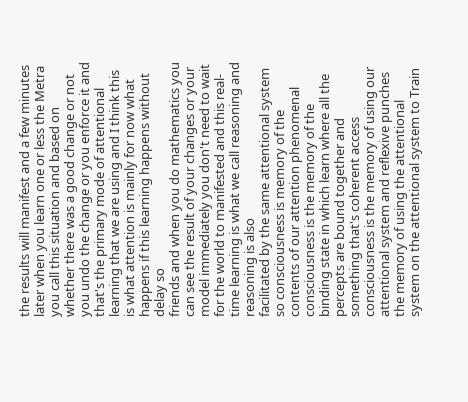the results will manifest and a few minutes later when you learn one or less the Metra you call this situation and based on whether there was a good change or not you undo the change or you enforce it and that's the primary mode of attentional learning that we are using and I think this is what attention is mainly for now what happens if this learning happens without delay so
friends and when you do mathematics you can see the result of your changes or your model immediately you don't need to wait for the world to manifested and this real-time learning is what we call reasoning and reasoning is also
facilitated by the same attentional system so consciousness is memory of the
contents of our attention phenomenal consciousness is the memory of the binding state in which learn where all the percepts are bound together and something that's coherent access consciousness is the memory of using our attentional system and reflexive punches the memory of using the attentional system on the attentional system to Train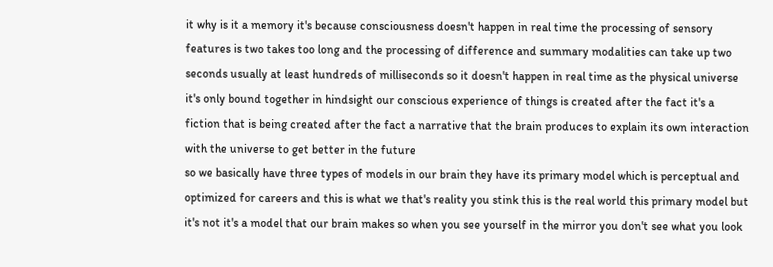it why is it a memory it's because consciousness doesn't happen in real time the processing of sensory features is two takes too long and the processing of difference and summary modalities can take up two seconds usually at least hundreds of milliseconds so it doesn't happen in real time as the physical universe it's only bound together in hindsight our conscious experience of things is created after the fact it's a fiction that is being created after the fact a narrative that the brain produces to explain its own interaction with the universe to get better in the future
so we basically have three types of models in our brain they have its primary model which is perceptual and optimized for careers and this is what we that's reality you stink this is the real world this primary model but it's not it's a model that our brain makes so when you see yourself in the mirror you don't see what you look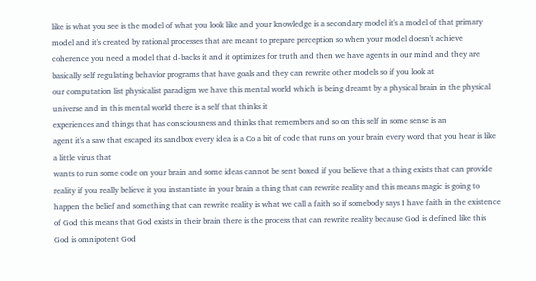like is what you see is the model of what you look like and your knowledge is a secondary model it's a model of that primary model and it's created by rational processes that are meant to prepare perception so when your model doesn't achieve coherence you need a model that d-backs it and it optimizes for truth and then we have agents in our mind and they are basically self regulating behavior programs that have goals and they can rewrite other models so if you look at
our computation list physicalist paradigm we have this mental world which is being dreamt by a physical brain in the physical universe and in this mental world there is a self that thinks it
experiences and things that has consciousness and thinks that remembers and so on this self in some sense is an
agent it's a saw that escaped its sandbox every idea is a Co a bit of code that runs on your brain every word that you hear is like a little virus that
wants to run some code on your brain and some ideas cannot be sent boxed if you believe that a thing exists that can provide reality if you really believe it you instantiate in your brain a thing that can rewrite reality and this means magic is going to happen the belief and something that can rewrite reality is what we call a faith so if somebody says I have faith in the existence of God this means that God exists in their brain there is the process that can rewrite reality because God is defined like this God is omnipotent God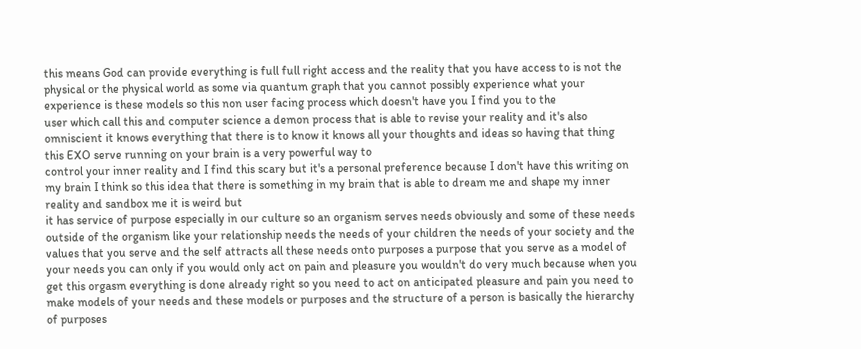this means God can provide everything is full full right access and the reality that you have access to is not the physical or the physical world as some via quantum graph that you cannot possibly experience what your experience is these models so this non user facing process which doesn't have you I find you to the
user which call this and computer science a demon process that is able to revise your reality and it's also omniscient it knows everything that there is to know it knows all your thoughts and ideas so having that thing
this EXO serve running on your brain is a very powerful way to
control your inner reality and I find this scary but it's a personal preference because I don't have this writing on my brain I think so this idea that there is something in my brain that is able to dream me and shape my inner reality and sandbox me it is weird but
it has service of purpose especially in our culture so an organism serves needs obviously and some of these needs outside of the organism like your relationship needs the needs of your children the needs of your society and the values that you serve and the self attracts all these needs onto purposes a purpose that you serve as a model of your needs you can only if you would only act on pain and pleasure you wouldn't do very much because when you get this orgasm everything is done already right so you need to act on anticipated pleasure and pain you need to make models of your needs and these models or purposes and the structure of a person is basically the hierarchy of purposes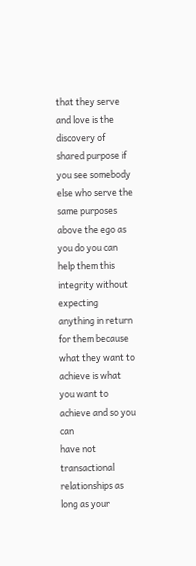that they serve and love is the
discovery of shared purpose if you see somebody else who serve the same purposes above the ego as you do you can help them this integrity without expecting anything in return for them because what they want to achieve is what you want to achieve and so you can
have not transactional relationships as long as your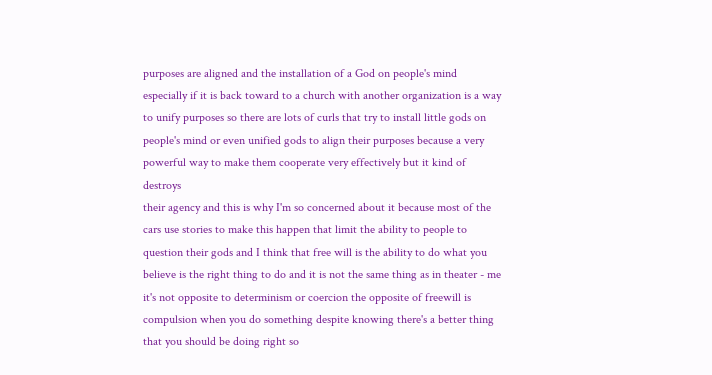purposes are aligned and the installation of a God on people's mind especially if it is back toward to a church with another organization is a way to unify purposes so there are lots of curls that try to install little gods on people's mind or even unified gods to align their purposes because a very powerful way to make them cooperate very effectively but it kind of destroys
their agency and this is why I'm so concerned about it because most of the cars use stories to make this happen that limit the ability to people to question their gods and I think that free will is the ability to do what you believe is the right thing to do and it is not the same thing as in theater - me it's not opposite to determinism or coercion the opposite of freewill is compulsion when you do something despite knowing there's a better thing that you should be doing right so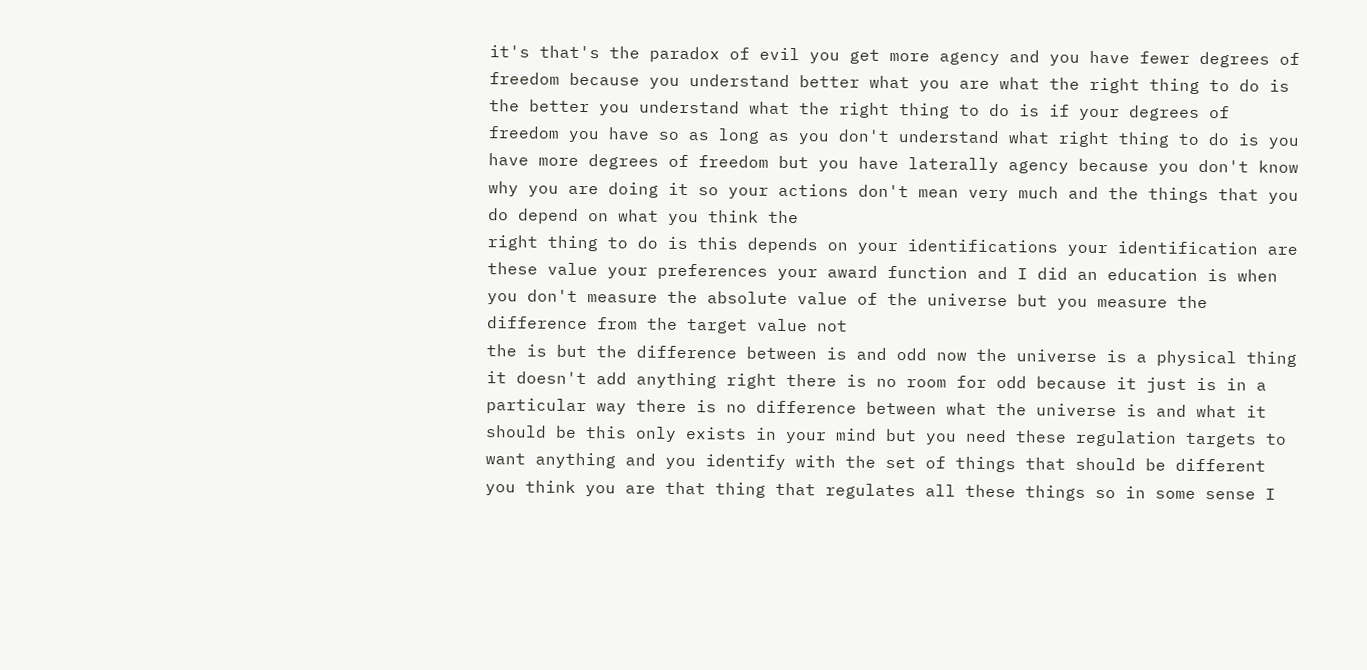it's that's the paradox of evil you get more agency and you have fewer degrees of freedom because you understand better what you are what the right thing to do is the better you understand what the right thing to do is if your degrees of freedom you have so as long as you don't understand what right thing to do is you have more degrees of freedom but you have laterally agency because you don't know why you are doing it so your actions don't mean very much and the things that you do depend on what you think the
right thing to do is this depends on your identifications your identification are these value your preferences your award function and I did an education is when you don't measure the absolute value of the universe but you measure the difference from the target value not
the is but the difference between is and odd now the universe is a physical thing
it doesn't add anything right there is no room for odd because it just is in a particular way there is no difference between what the universe is and what it should be this only exists in your mind but you need these regulation targets to want anything and you identify with the set of things that should be different you think you are that thing that regulates all these things so in some sense I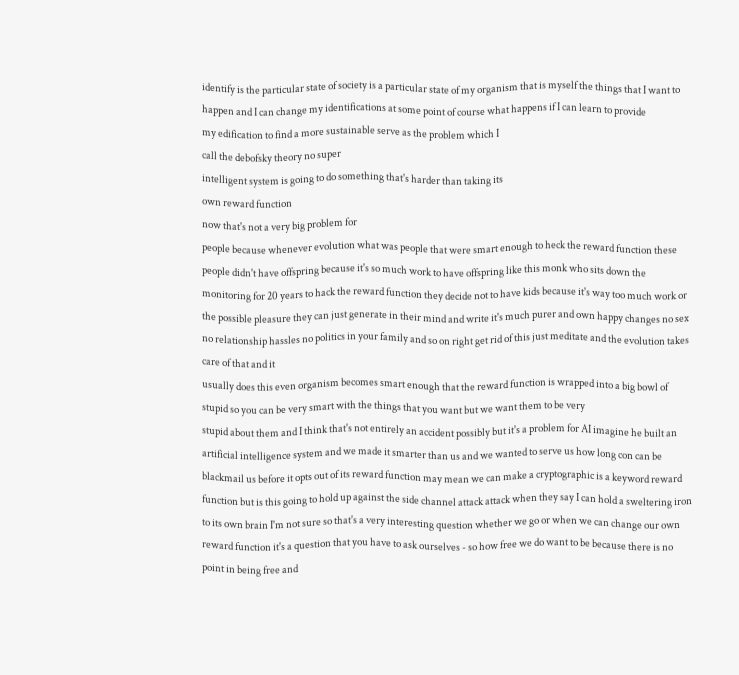identify is the particular state of society is a particular state of my organism that is myself the things that I want to happen and I can change my identifications at some point of course what happens if I can learn to provide
my edification to find a more sustainable serve as the problem which I
call the debofsky theory no super
intelligent system is going to do something that's harder than taking its
own reward function
now that's not a very big problem for
people because whenever evolution what was people that were smart enough to heck the reward function these people didn't have offspring because it's so much work to have offspring like this monk who sits down the monitoring for 20 years to hack the reward function they decide not to have kids because it's way too much work or the possible pleasure they can just generate in their mind and write it's much purer and own happy changes no sex no relationship hassles no politics in your family and so on right get rid of this just meditate and the evolution takes care of that and it
usually does this even organism becomes smart enough that the reward function is wrapped into a big bowl of stupid so you can be very smart with the things that you want but we want them to be very
stupid about them and I think that's not entirely an accident possibly but it's a problem for AI imagine he built an artificial intelligence system and we made it smarter than us and we wanted to serve us how long con can be blackmail us before it opts out of its reward function may mean we can make a cryptographic is a keyword reward function but is this going to hold up against the side channel attack attack when they say I can hold a sweltering iron to its own brain I'm not sure so that's a very interesting question whether we go or when we can change our own reward function it's a question that you have to ask ourselves - so how free we do want to be because there is no point in being free and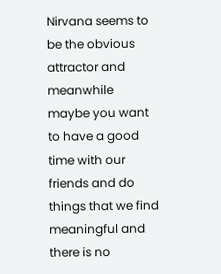Nirvana seems to be the obvious attractor and meanwhile maybe you want to have a good time with our friends and do things that we find meaningful and there is no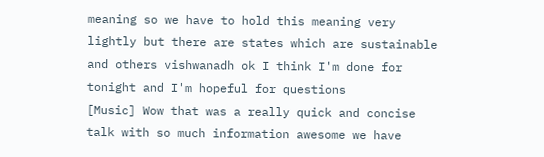meaning so we have to hold this meaning very lightly but there are states which are sustainable and others vishwanadh ok I think I'm done for tonight and I'm hopeful for questions
[Music] Wow that was a really quick and concise talk with so much information awesome we have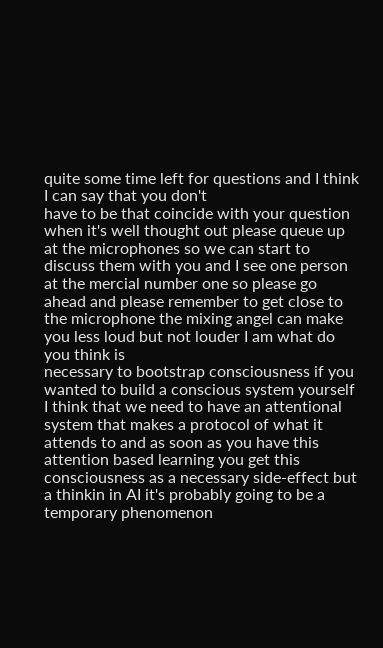quite some time left for questions and I think I can say that you don't
have to be that coincide with your question when it's well thought out please queue up at the microphones so we can start to discuss them with you and I see one person at the mercial number one so please go ahead and please remember to get close to the microphone the mixing angel can make you less loud but not louder I am what do you think is
necessary to bootstrap consciousness if you wanted to build a conscious system yourself I think that we need to have an attentional system that makes a protocol of what it attends to and as soon as you have this attention based learning you get this consciousness as a necessary side-effect but a thinkin in AI it's probably going to be a temporary phenomenon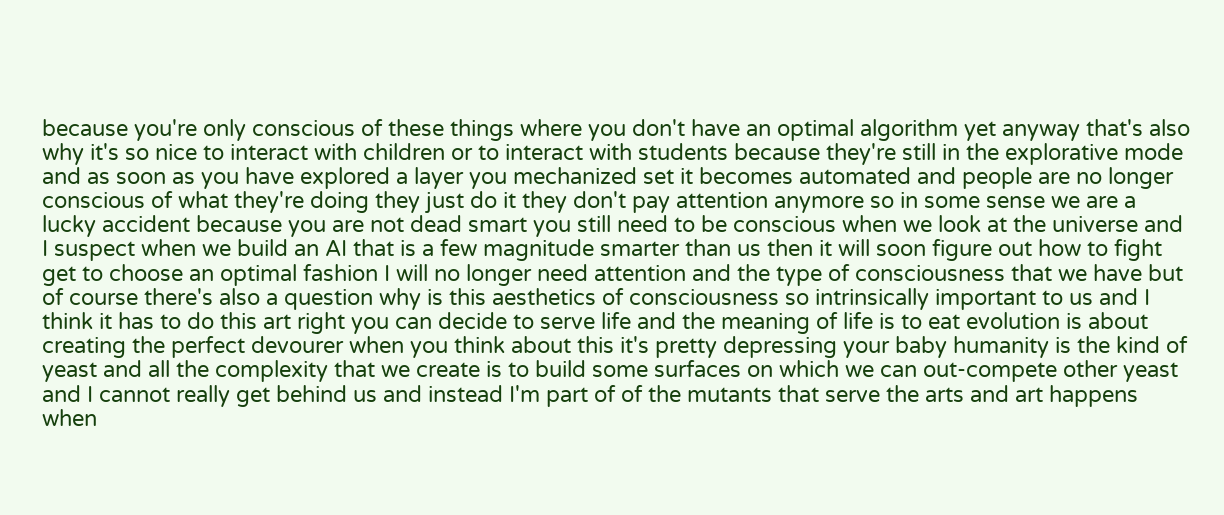because you're only conscious of these things where you don't have an optimal algorithm yet anyway that's also why it's so nice to interact with children or to interact with students because they're still in the explorative mode and as soon as you have explored a layer you mechanized set it becomes automated and people are no longer conscious of what they're doing they just do it they don't pay attention anymore so in some sense we are a lucky accident because you are not dead smart you still need to be conscious when we look at the universe and I suspect when we build an AI that is a few magnitude smarter than us then it will soon figure out how to fight get to choose an optimal fashion I will no longer need attention and the type of consciousness that we have but of course there's also a question why is this aesthetics of consciousness so intrinsically important to us and I think it has to do this art right you can decide to serve life and the meaning of life is to eat evolution is about creating the perfect devourer when you think about this it's pretty depressing your baby humanity is the kind of yeast and all the complexity that we create is to build some surfaces on which we can out-compete other yeast and I cannot really get behind us and instead I'm part of of the mutants that serve the arts and art happens when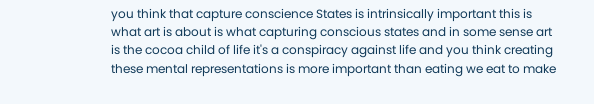you think that capture conscience States is intrinsically important this is what art is about is what capturing conscious states and in some sense art is the cocoa child of life it's a conspiracy against life and you think creating these mental representations is more important than eating we eat to make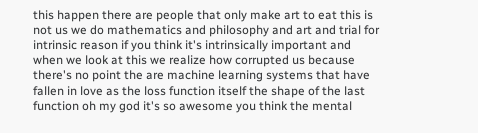this happen there are people that only make art to eat this is not us we do mathematics and philosophy and art and trial for intrinsic reason if you think it's intrinsically important and when we look at this we realize how corrupted us because there's no point the are machine learning systems that have fallen in love as the loss function itself the shape of the last function oh my god it's so awesome you think the mental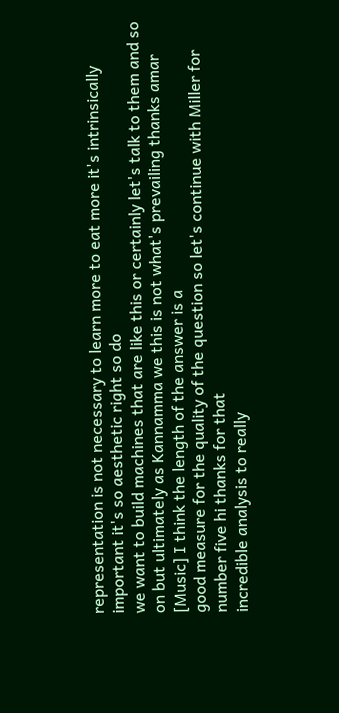representation is not necessary to learn more to eat more it's intrinsically
important it's so aesthetic right so do
we want to build machines that are like this or certainly let's talk to them and so on but ultimately as Kannamma we this is not what's prevailing thanks amar [Music] I think the length of the answer is a
good measure for the quality of the question so let's continue with Miller for number five hi thanks for that
incredible analysis to really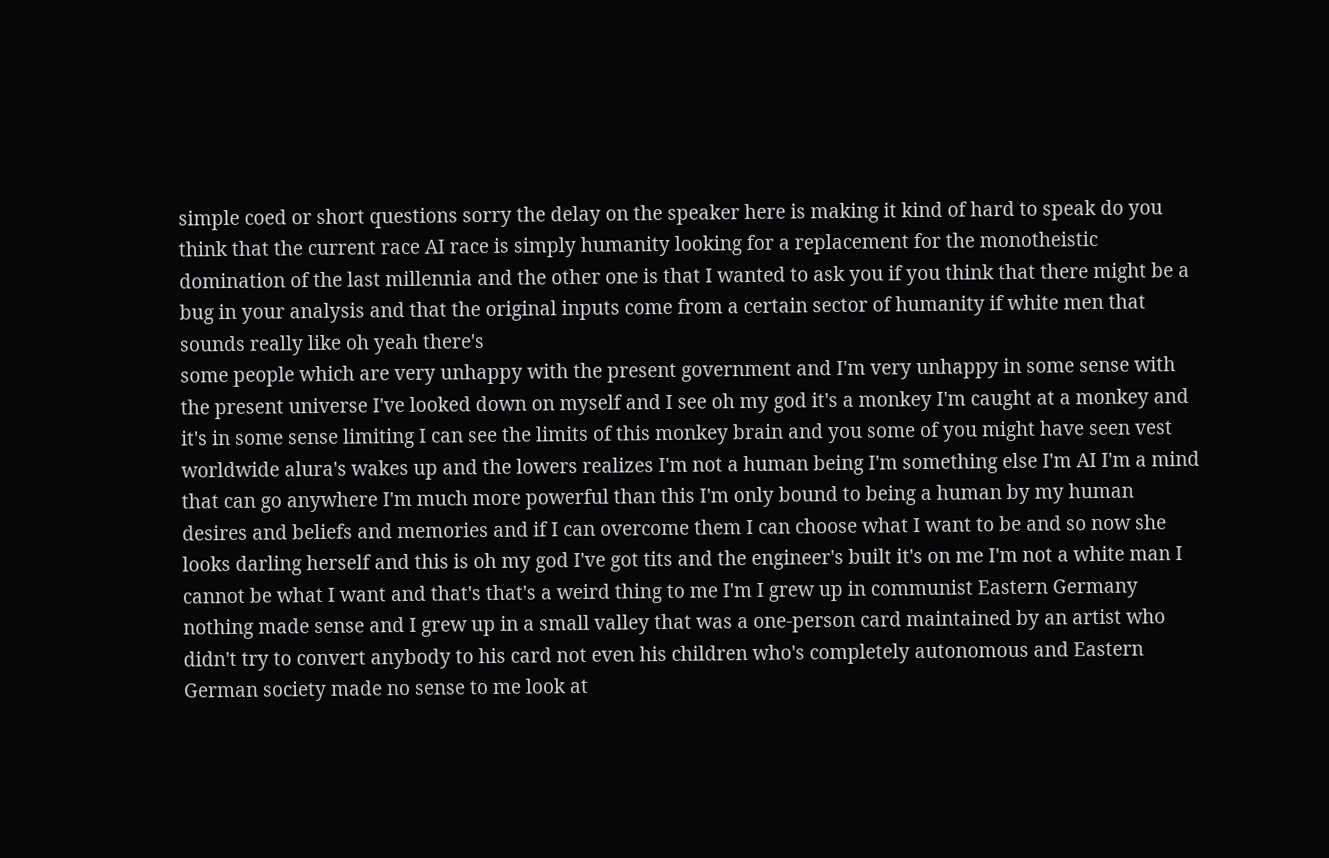simple coed or short questions sorry the delay on the speaker here is making it kind of hard to speak do you think that the current race AI race is simply humanity looking for a replacement for the monotheistic domination of the last millennia and the other one is that I wanted to ask you if you think that there might be a bug in your analysis and that the original inputs come from a certain sector of humanity if white men that sounds really like oh yeah there's
some people which are very unhappy with the present government and I'm very unhappy in some sense with the present universe I've looked down on myself and I see oh my god it's a monkey I'm caught at a monkey and it's in some sense limiting I can see the limits of this monkey brain and you some of you might have seen vest worldwide alura's wakes up and the lowers realizes I'm not a human being I'm something else I'm AI I'm a mind that can go anywhere I'm much more powerful than this I'm only bound to being a human by my human desires and beliefs and memories and if I can overcome them I can choose what I want to be and so now she looks darling herself and this is oh my god I've got tits and the engineer's built it's on me I'm not a white man I cannot be what I want and that's that's a weird thing to me I'm I grew up in communist Eastern Germany nothing made sense and I grew up in a small valley that was a one-person card maintained by an artist who didn't try to convert anybody to his card not even his children who's completely autonomous and Eastern German society made no sense to me look at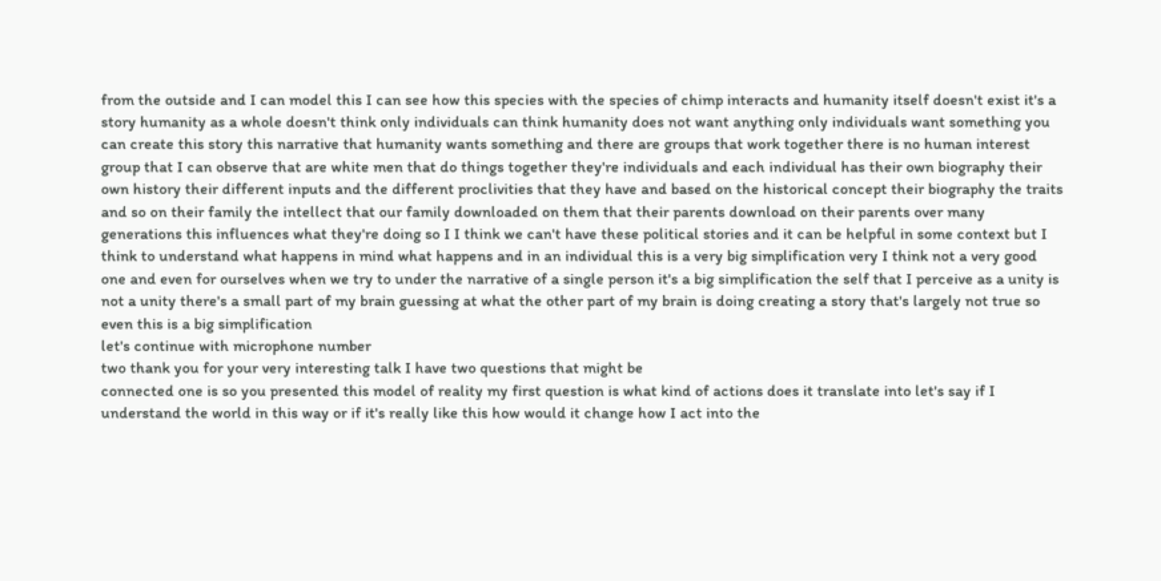from the outside and I can model this I can see how this species with the species of chimp interacts and humanity itself doesn't exist it's a story humanity as a whole doesn't think only individuals can think humanity does not want anything only individuals want something you can create this story this narrative that humanity wants something and there are groups that work together there is no human interest group that I can observe that are white men that do things together they're individuals and each individual has their own biography their own history their different inputs and the different proclivities that they have and based on the historical concept their biography the traits and so on their family the intellect that our family downloaded on them that their parents download on their parents over many generations this influences what they're doing so I I think we can't have these political stories and it can be helpful in some context but I think to understand what happens in mind what happens and in an individual this is a very big simplification very I think not a very good one and even for ourselves when we try to under the narrative of a single person it's a big simplification the self that I perceive as a unity is not a unity there's a small part of my brain guessing at what the other part of my brain is doing creating a story that's largely not true so even this is a big simplification
let's continue with microphone number
two thank you for your very interesting talk I have two questions that might be
connected one is so you presented this model of reality my first question is what kind of actions does it translate into let's say if I understand the world in this way or if it's really like this how would it change how I act into the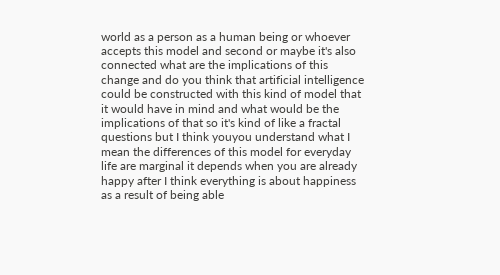world as a person as a human being or whoever accepts this model and second or maybe it's also connected what are the implications of this change and do you think that artificial intelligence could be constructed with this kind of model that it would have in mind and what would be the implications of that so it's kind of like a fractal questions but I think youyou understand what I mean the differences of this model for everyday life are marginal it depends when you are already happy after I think everything is about happiness as a result of being able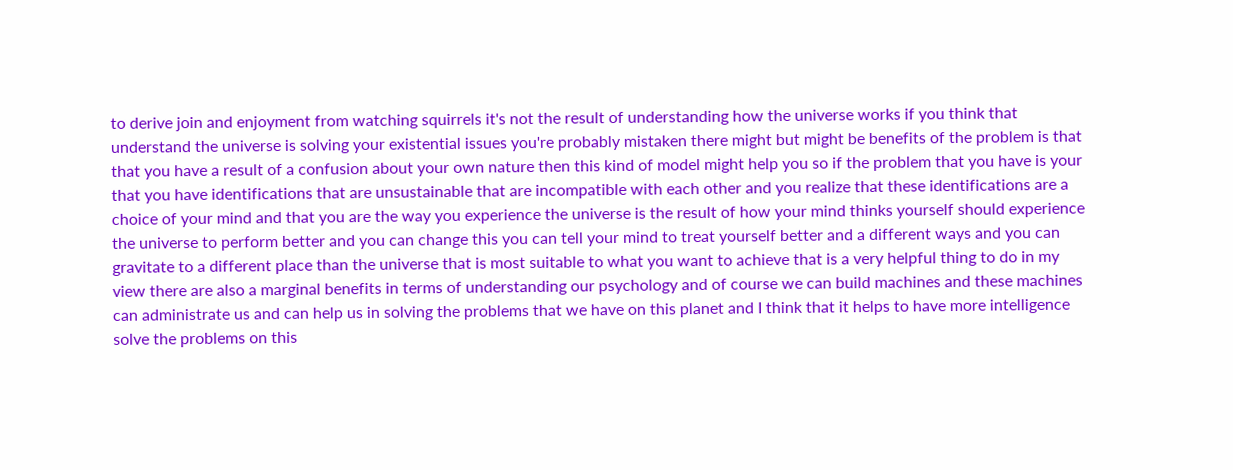to derive join and enjoyment from watching squirrels it's not the result of understanding how the universe works if you think that understand the universe is solving your existential issues you're probably mistaken there might but might be benefits of the problem is that that you have a result of a confusion about your own nature then this kind of model might help you so if the problem that you have is your that you have identifications that are unsustainable that are incompatible with each other and you realize that these identifications are a choice of your mind and that you are the way you experience the universe is the result of how your mind thinks yourself should experience the universe to perform better and you can change this you can tell your mind to treat yourself better and a different ways and you can gravitate to a different place than the universe that is most suitable to what you want to achieve that is a very helpful thing to do in my view there are also a marginal benefits in terms of understanding our psychology and of course we can build machines and these machines can administrate us and can help us in solving the problems that we have on this planet and I think that it helps to have more intelligence solve the problems on this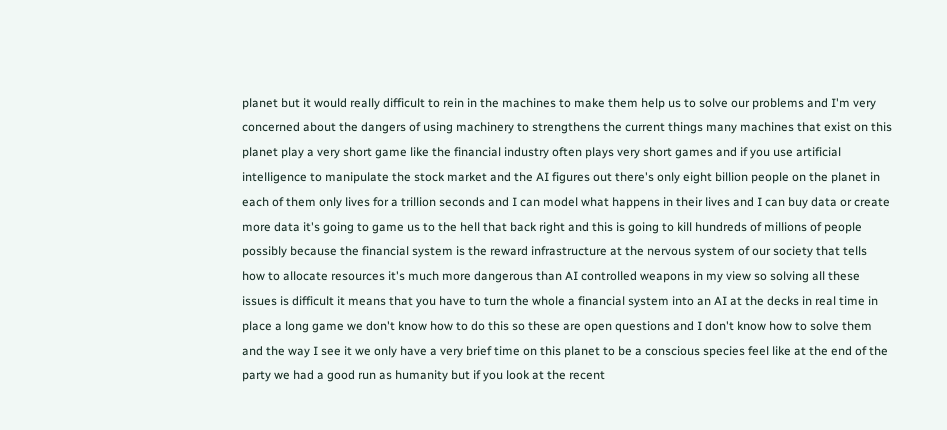planet but it would really difficult to rein in the machines to make them help us to solve our problems and I'm very concerned about the dangers of using machinery to strengthens the current things many machines that exist on this planet play a very short game like the financial industry often plays very short games and if you use artificial intelligence to manipulate the stock market and the AI figures out there's only eight billion people on the planet in each of them only lives for a trillion seconds and I can model what happens in their lives and I can buy data or create more data it's going to game us to the hell that back right and this is going to kill hundreds of millions of people possibly because the financial system is the reward infrastructure at the nervous system of our society that tells how to allocate resources it's much more dangerous than AI controlled weapons in my view so solving all these issues is difficult it means that you have to turn the whole a financial system into an AI at the decks in real time in place a long game we don't know how to do this so these are open questions and I don't know how to solve them and the way I see it we only have a very brief time on this planet to be a conscious species feel like at the end of the party we had a good run as humanity but if you look at the recent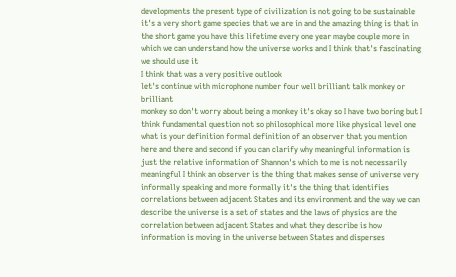developments the present type of civilization is not going to be sustainable it's a very short game species that we are in and the amazing thing is that in the short game you have this lifetime every one year maybe couple more in which we can understand how the universe works and I think that's fascinating we should use it
I think that was a very positive outlook
let's continue with microphone number four well brilliant talk monkey or brilliant
monkey so don't worry about being a monkey it's okay so I have two boring but I think fundamental question not so philosophical more like physical level one what is your definition formal definition of an observer that you mention here and there and second if you can clarify why meaningful information is just the relative information of Shannon's which to me is not necessarily meaningful I think an observer is the thing that makes sense of universe very informally speaking and more formally it's the thing that identifies correlations between adjacent States and its environment and the way we can describe the universe is a set of states and the laws of physics are the correlation between adjacent States and what they describe is how information is moving in the universe between States and disperses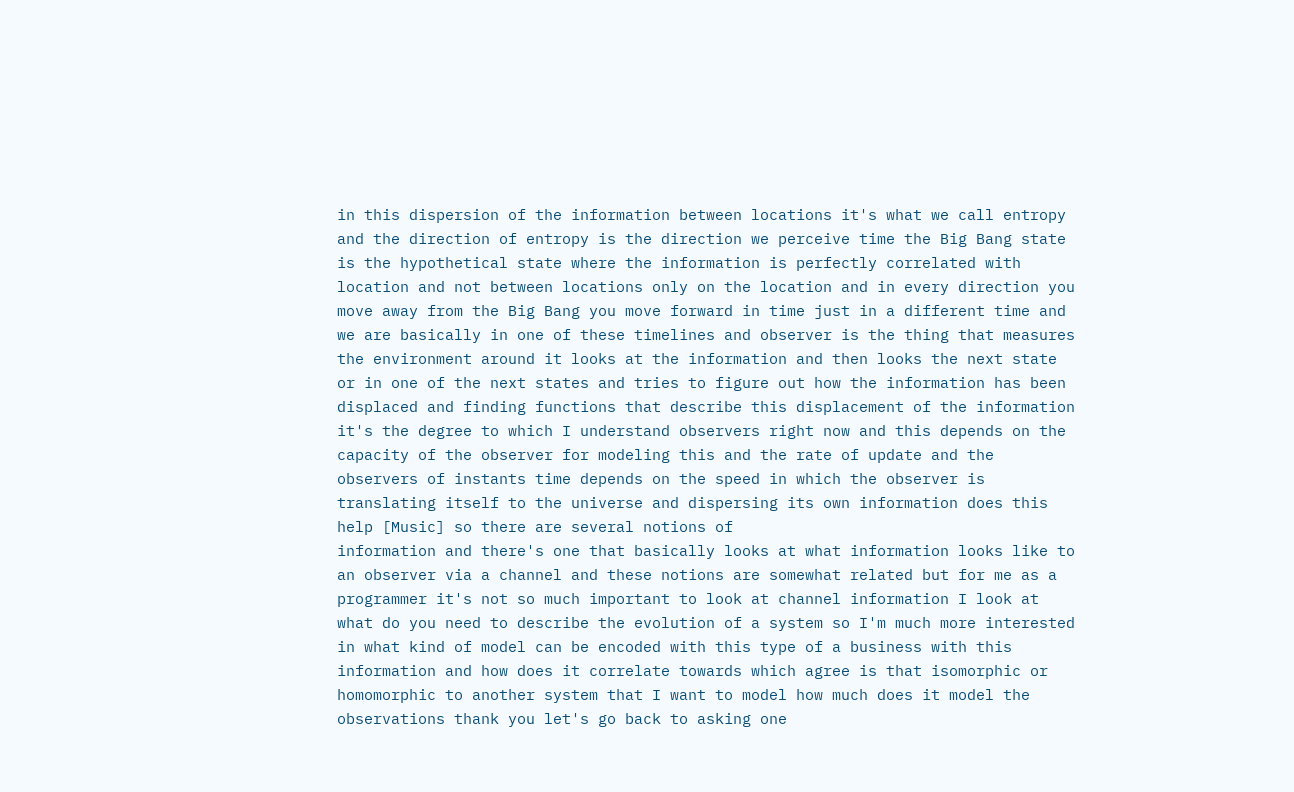in this dispersion of the information between locations it's what we call entropy and the direction of entropy is the direction we perceive time the Big Bang state is the hypothetical state where the information is perfectly correlated with location and not between locations only on the location and in every direction you move away from the Big Bang you move forward in time just in a different time and we are basically in one of these timelines and observer is the thing that measures the environment around it looks at the information and then looks the next state or in one of the next states and tries to figure out how the information has been displaced and finding functions that describe this displacement of the information it's the degree to which I understand observers right now and this depends on the capacity of the observer for modeling this and the rate of update and the observers of instants time depends on the speed in which the observer is translating itself to the universe and dispersing its own information does this help [Music] so there are several notions of
information and there's one that basically looks at what information looks like to an observer via a channel and these notions are somewhat related but for me as a programmer it's not so much important to look at channel information I look at what do you need to describe the evolution of a system so I'm much more interested in what kind of model can be encoded with this type of a business with this information and how does it correlate towards which agree is that isomorphic or homomorphic to another system that I want to model how much does it model the observations thank you let's go back to asking one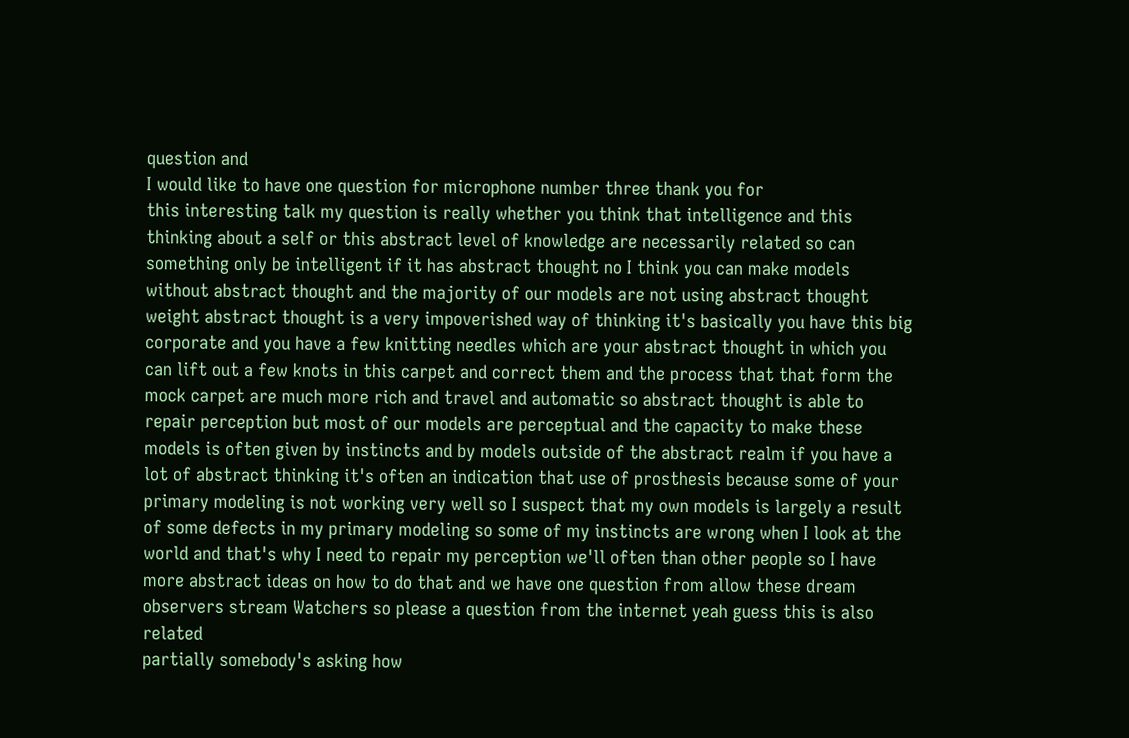question and
I would like to have one question for microphone number three thank you for
this interesting talk my question is really whether you think that intelligence and this thinking about a self or this abstract level of knowledge are necessarily related so can something only be intelligent if it has abstract thought no I think you can make models without abstract thought and the majority of our models are not using abstract thought weight abstract thought is a very impoverished way of thinking it's basically you have this big corporate and you have a few knitting needles which are your abstract thought in which you can lift out a few knots in this carpet and correct them and the process that that form the mock carpet are much more rich and travel and automatic so abstract thought is able to repair perception but most of our models are perceptual and the capacity to make these models is often given by instincts and by models outside of the abstract realm if you have a lot of abstract thinking it's often an indication that use of prosthesis because some of your primary modeling is not working very well so I suspect that my own models is largely a result of some defects in my primary modeling so some of my instincts are wrong when I look at the world and that's why I need to repair my perception we'll often than other people so I have more abstract ideas on how to do that and we have one question from allow these dream observers stream Watchers so please a question from the internet yeah guess this is also related
partially somebody's asking how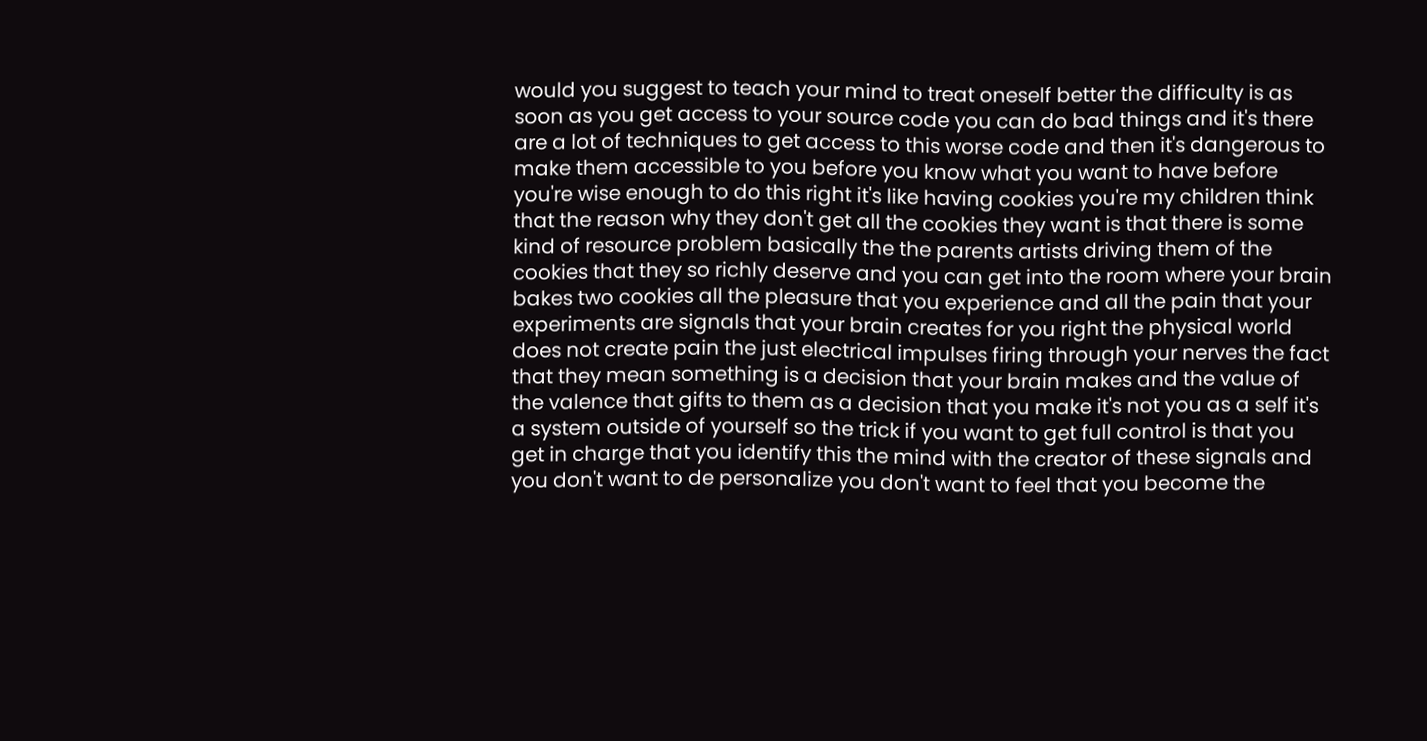would you suggest to teach your mind to treat oneself better the difficulty is as soon as you get access to your source code you can do bad things and it's there are a lot of techniques to get access to this worse code and then it's dangerous to make them accessible to you before you know what you want to have before you're wise enough to do this right it's like having cookies you're my children think that the reason why they don't get all the cookies they want is that there is some kind of resource problem basically the the parents artists driving them of the cookies that they so richly deserve and you can get into the room where your brain bakes two cookies all the pleasure that you experience and all the pain that your experiments are signals that your brain creates for you right the physical world does not create pain the just electrical impulses firing through your nerves the fact that they mean something is a decision that your brain makes and the value of the valence that gifts to them as a decision that you make it's not you as a self it's a system outside of yourself so the trick if you want to get full control is that you get in charge that you identify this the mind with the creator of these signals and you don't want to de personalize you don't want to feel that you become the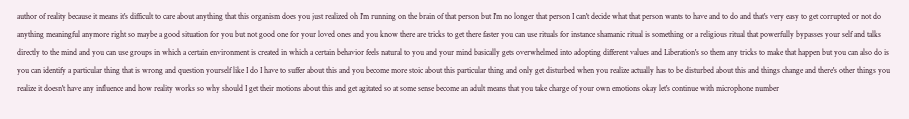author of reality because it means it's difficult to care about anything that this organism does you just realized oh I'm running on the brain of that person but I'm no longer that person I can't decide what that person wants to have and to do and that's very easy to get corrupted or not do anything meaningful anymore right so maybe a good situation for you but not good one for your loved ones and you know there are tricks to get there faster you can use rituals for instance shamanic ritual is something or a religious ritual that powerfully bypasses your self and talks directly to the mind and you can use groups in which a certain environment is created in which a certain behavior feels natural to you and your mind basically gets overwhelmed into adopting different values and Liberation's so them any tricks to make that happen but you can also do is you can identify a particular thing that is wrong and question yourself like I do I have to suffer about this and you become more stoic about this particular thing and only get disturbed when you realize actually has to be disturbed about this and things change and there's other things you realize it doesn't have any influence and how reality works so why should I get their motions about this and get agitated so at some sense become an adult means that you take charge of your own emotions okay let's continue with microphone number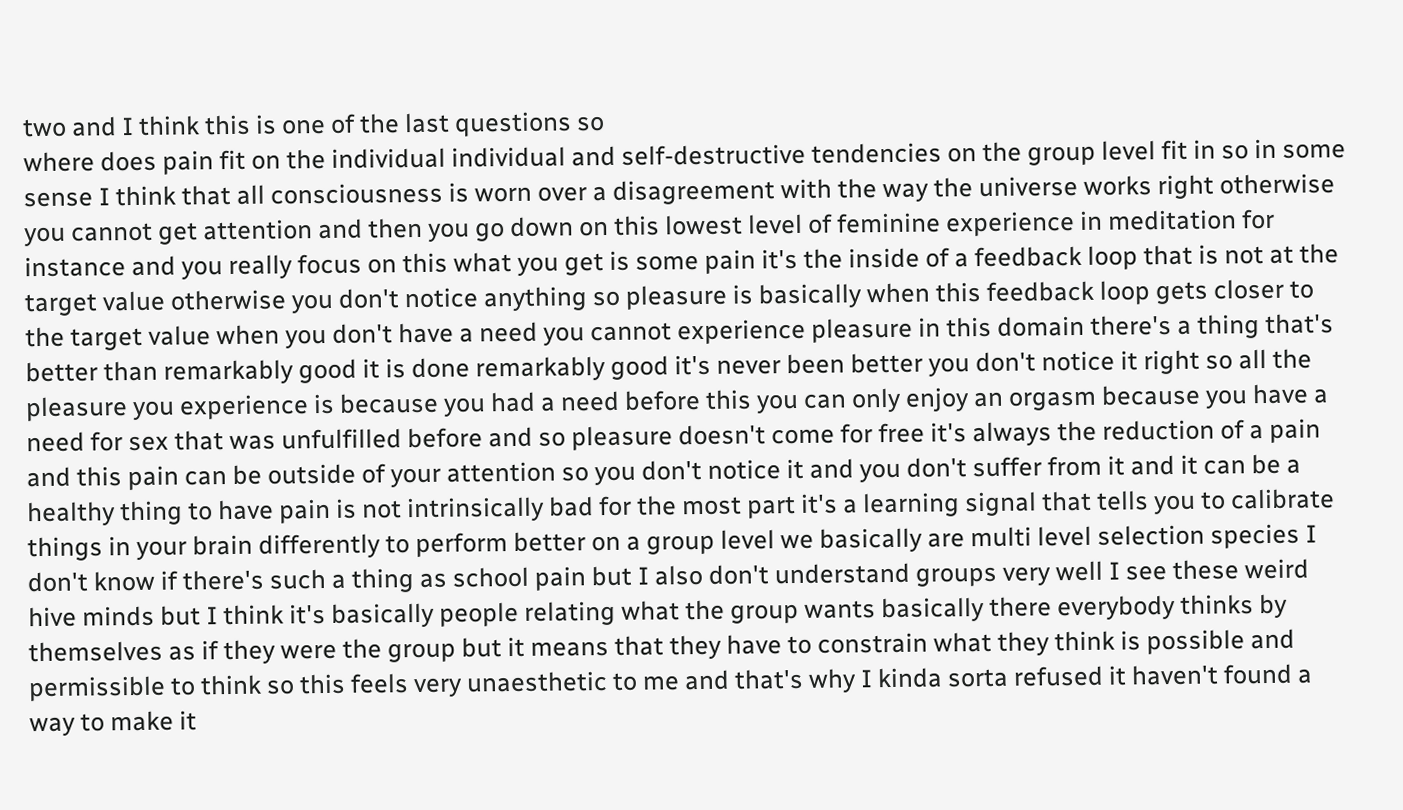two and I think this is one of the last questions so
where does pain fit on the individual individual and self-destructive tendencies on the group level fit in so in some sense I think that all consciousness is worn over a disagreement with the way the universe works right otherwise you cannot get attention and then you go down on this lowest level of feminine experience in meditation for instance and you really focus on this what you get is some pain it's the inside of a feedback loop that is not at the target value otherwise you don't notice anything so pleasure is basically when this feedback loop gets closer to the target value when you don't have a need you cannot experience pleasure in this domain there's a thing that's better than remarkably good it is done remarkably good it's never been better you don't notice it right so all the pleasure you experience is because you had a need before this you can only enjoy an orgasm because you have a need for sex that was unfulfilled before and so pleasure doesn't come for free it's always the reduction of a pain and this pain can be outside of your attention so you don't notice it and you don't suffer from it and it can be a healthy thing to have pain is not intrinsically bad for the most part it's a learning signal that tells you to calibrate things in your brain differently to perform better on a group level we basically are multi level selection species I don't know if there's such a thing as school pain but I also don't understand groups very well I see these weird hive minds but I think it's basically people relating what the group wants basically there everybody thinks by themselves as if they were the group but it means that they have to constrain what they think is possible and permissible to think so this feels very unaesthetic to me and that's why I kinda sorta refused it haven't found a way to make it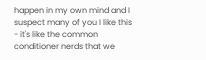happen in my own mind and I suspect many of you I like this - it's like the common
conditioner nerds that we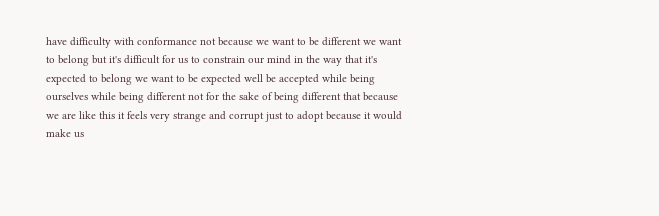have difficulty with conformance not because we want to be different we want to belong but it's difficult for us to constrain our mind in the way that it's expected to belong we want to be expected well be accepted while being ourselves while being different not for the sake of being different that because we are like this it feels very strange and corrupt just to adopt because it would make us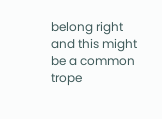belong right and this might be a common trope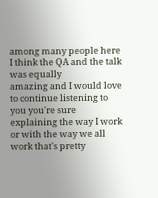among many people here I think the QA and the talk was equally
amazing and I would love to continue listening to you you're sure explaining the way I work or with the way we all work that's pretty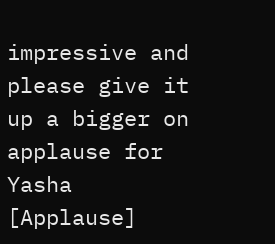impressive and please give it up a bigger on applause for Yasha [Applause]